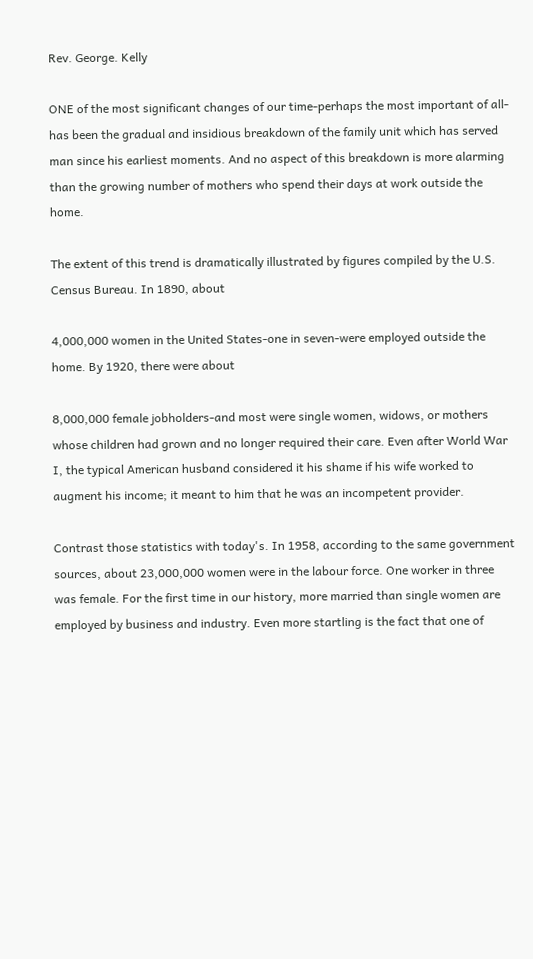Rev. George. Kelly

ONE of the most significant changes of our time-perhaps the most important of all-has been the gradual and insidious breakdown of the family unit which has served man since his earliest moments. And no aspect of this breakdown is more alarming than the growing number of mothers who spend their days at work outside the home.

The extent of this trend is dramatically illustrated by figures compiled by the U.S. Census Bureau. In 1890, about

4,000,000 women in the United States-one in seven-were employed outside the home. By 1920, there were about

8,000,000 female jobholders-and most were single women, widows, or mothers whose children had grown and no longer required their care. Even after World War I, the typical American husband considered it his shame if his wife worked to augment his income; it meant to him that he was an incompetent provider.

Contrast those statistics with today's. In 1958, according to the same government sources, about 23,000,000 women were in the labour force. One worker in three was female. For the first time in our history, more married than single women are employed by business and industry. Even more startling is the fact that one of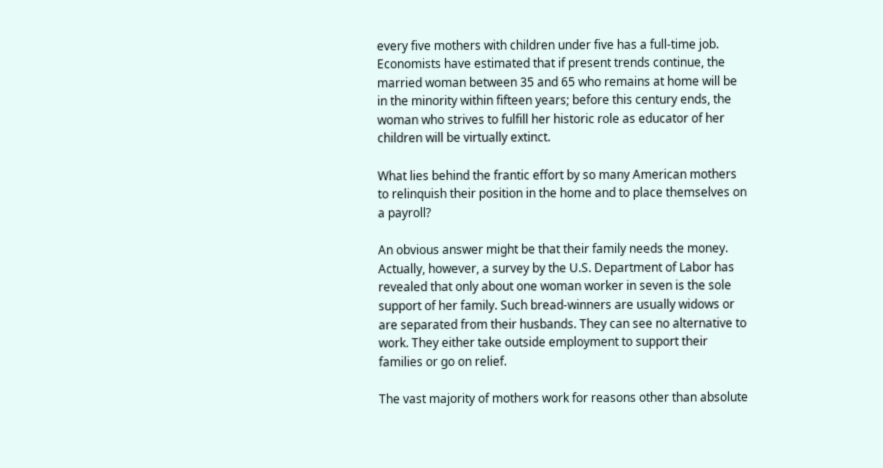every five mothers with children under five has a full-time job. Economists have estimated that if present trends continue, the married woman between 35 and 65 who remains at home will be in the minority within fifteen years; before this century ends, the woman who strives to fulfill her historic role as educator of her children will be virtually extinct.

What lies behind the frantic effort by so many American mothers to relinquish their position in the home and to place themselves on a payroll?

An obvious answer might be that their family needs the money. Actually, however, a survey by the U.S. Department of Labor has revealed that only about one woman worker in seven is the sole support of her family. Such bread-winners are usually widows or are separated from their husbands. They can see no alternative to work. They either take outside employment to support their families or go on relief.

The vast majority of mothers work for reasons other than absolute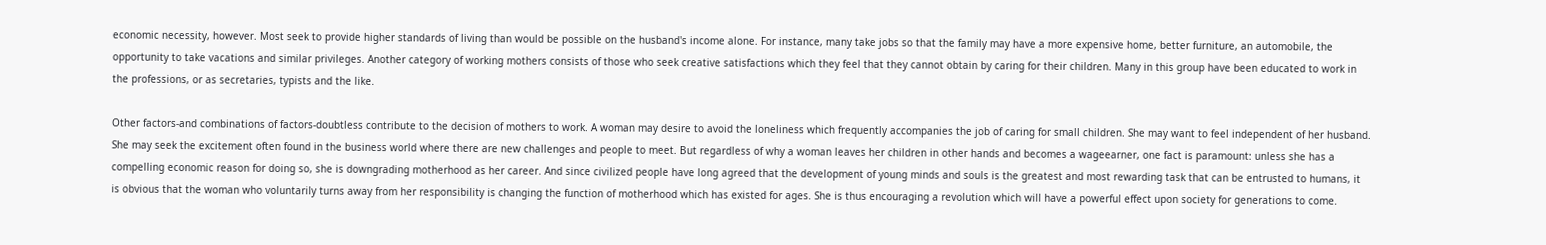economic necessity, however. Most seek to provide higher standards of living than would be possible on the husband's income alone. For instance, many take jobs so that the family may have a more expensive home, better furniture, an automobile, the opportunity to take vacations and similar privileges. Another category of working mothers consists of those who seek creative satisfactions which they feel that they cannot obtain by caring for their children. Many in this group have been educated to work in the professions, or as secretaries, typists and the like.

Other factors-and combinations of factors-doubtless contribute to the decision of mothers to work. A woman may desire to avoid the loneliness which frequently accompanies the job of caring for small children. She may want to feel independent of her husband. She may seek the excitement often found in the business world where there are new challenges and people to meet. But regardless of why a woman leaves her children in other hands and becomes a wageearner, one fact is paramount: unless she has a compelling economic reason for doing so, she is downgrading motherhood as her career. And since civilized people have long agreed that the development of young minds and souls is the greatest and most rewarding task that can be entrusted to humans, it is obvious that the woman who voluntarily turns away from her responsibility is changing the function of motherhood which has existed for ages. She is thus encouraging a revolution which will have a powerful effect upon society for generations to come.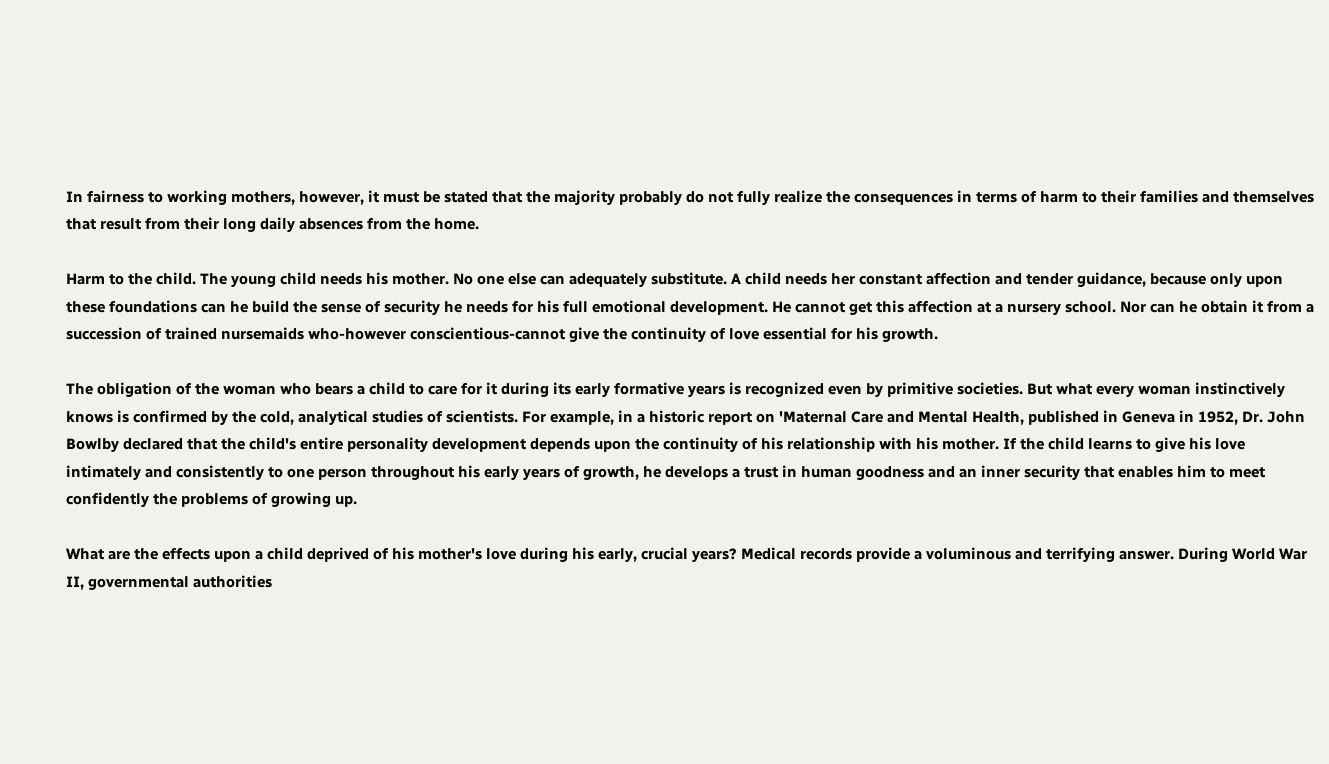In fairness to working mothers, however, it must be stated that the majority probably do not fully realize the consequences in terms of harm to their families and themselves that result from their long daily absences from the home.

Harm to the child. The young child needs his mother. No one else can adequately substitute. A child needs her constant affection and tender guidance, because only upon these foundations can he build the sense of security he needs for his full emotional development. He cannot get this affection at a nursery school. Nor can he obtain it from a succession of trained nursemaids who-however conscientious-cannot give the continuity of love essential for his growth.

The obligation of the woman who bears a child to care for it during its early formative years is recognized even by primitive societies. But what every woman instinctively knows is confirmed by the cold, analytical studies of scientists. For example, in a historic report on 'Maternal Care and Mental Health, published in Geneva in 1952, Dr. John Bowlby declared that the child's entire personality development depends upon the continuity of his relationship with his mother. If the child learns to give his love intimately and consistently to one person throughout his early years of growth, he develops a trust in human goodness and an inner security that enables him to meet confidently the problems of growing up.

What are the effects upon a child deprived of his mother's love during his early, crucial years? Medical records provide a voluminous and terrifying answer. During World War II, governmental authorities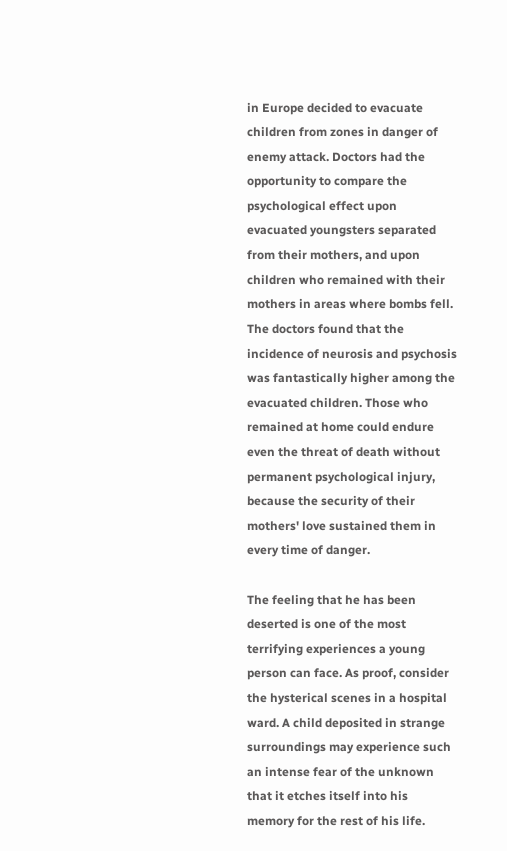in Europe decided to evacuate children from zones in danger of enemy attack. Doctors had the opportunity to compare the psychological effect upon evacuated youngsters separated from their mothers, and upon children who remained with their mothers in areas where bombs fell. The doctors found that the incidence of neurosis and psychosis was fantastically higher among the evacuated children. Those who remained at home could endure even the threat of death without permanent psychological injury, because the security of their mothers' love sustained them in every time of danger.

The feeling that he has been deserted is one of the most terrifying experiences a young person can face. As proof, consider the hysterical scenes in a hospital ward. A child deposited in strange surroundings may experience such an intense fear of the unknown that it etches itself into his memory for the rest of his life.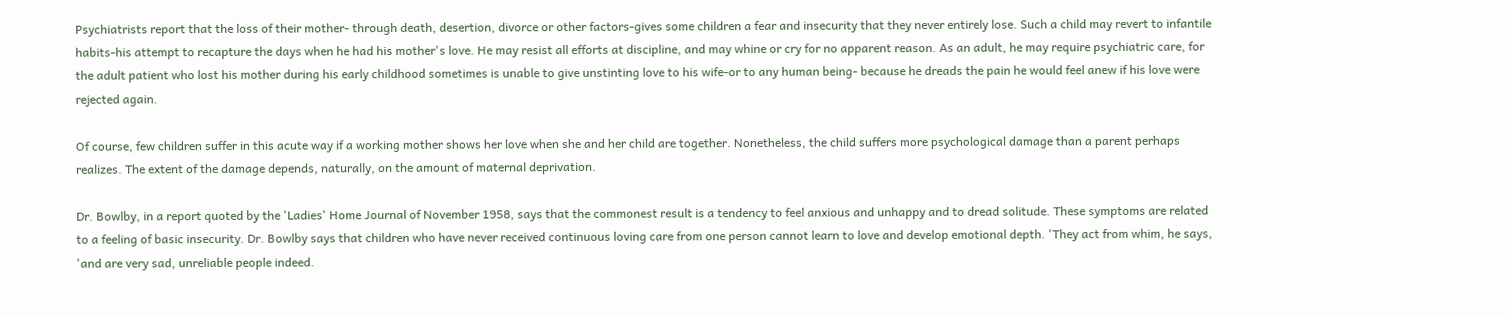Psychiatrists report that the loss of their mother- through death, desertion, divorce or other factors-gives some children a fear and insecurity that they never entirely lose. Such a child may revert to infantile habits-his attempt to recapture the days when he had his mother's love. He may resist all efforts at discipline, and may whine or cry for no apparent reason. As an adult, he may require psychiatric care, for the adult patient who lost his mother during his early childhood sometimes is unable to give unstinting love to his wife-or to any human being- because he dreads the pain he would feel anew if his love were rejected again.

Of course, few children suffer in this acute way if a working mother shows her love when she and her child are together. Nonetheless, the child suffers more psychological damage than a parent perhaps realizes. The extent of the damage depends, naturally, on the amount of maternal deprivation.

Dr. Bowlby, in a report quoted by the 'Ladies' Home Journal of November 1958, says that the commonest result is a tendency to feel anxious and unhappy and to dread solitude. These symptoms are related to a feeling of basic insecurity. Dr. Bowlby says that children who have never received continuous loving care from one person cannot learn to love and develop emotional depth. 'They act from whim, he says, 'and are very sad, unreliable people indeed.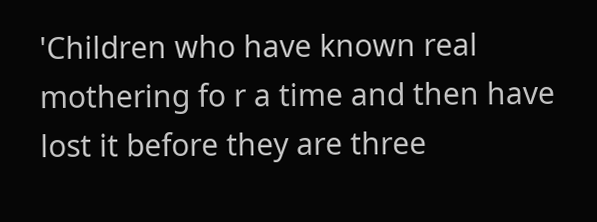'Children who have known real mothering fo r a time and then have lost it before they are three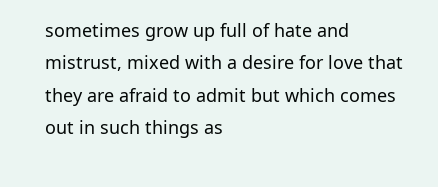sometimes grow up full of hate and mistrust, mixed with a desire for love that they are afraid to admit but which comes out in such things as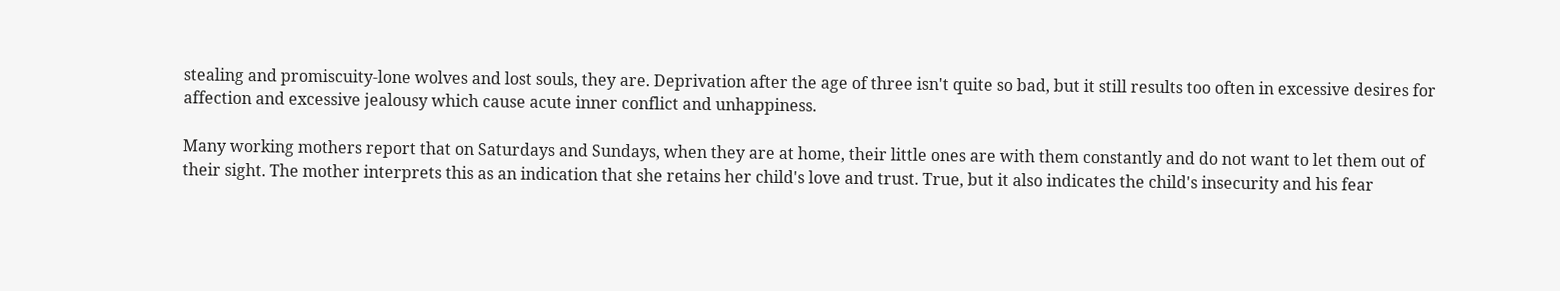stealing and promiscuity-lone wolves and lost souls, they are. Deprivation after the age of three isn't quite so bad, but it still results too often in excessive desires for affection and excessive jealousy which cause acute inner conflict and unhappiness.

Many working mothers report that on Saturdays and Sundays, when they are at home, their little ones are with them constantly and do not want to let them out of their sight. The mother interprets this as an indication that she retains her child's love and trust. True, but it also indicates the child's insecurity and his fear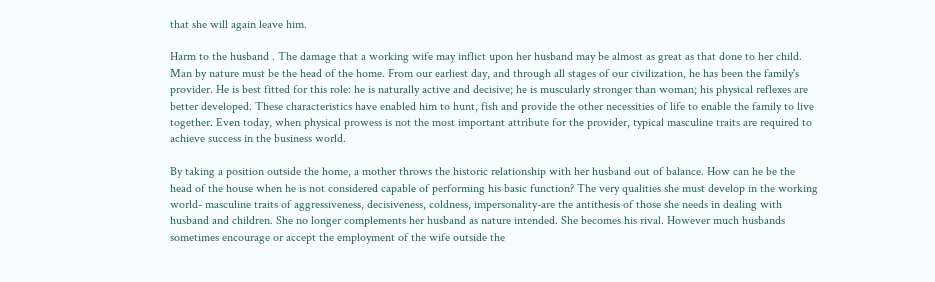that she will again leave him.

Harm to the husband . The damage that a working wife may inflict upon her husband may be almost as great as that done to her child. Man by nature must be the head of the home. From our earliest day, and through all stages of our civilization, he has been the family's provider. He is best fitted for this role: he is naturally active and decisive; he is muscularly stronger than woman; his physical reflexes are better developed. These characteristics have enabled him to hunt, fish and provide the other necessities of life to enable the family to live together. Even today, when physical prowess is not the most important attribute for the provider, typical masculine traits are required to achieve success in the business world.

By taking a position outside the home, a mother throws the historic relationship with her husband out of balance. How can he be the head of the house when he is not considered capable of performing his basic function? The very qualities she must develop in the working world- masculine traits of aggressiveness, decisiveness, coldness, impersonality-are the antithesis of those she needs in dealing with husband and children. She no longer complements her husband as nature intended. She becomes his rival. However much husbands sometimes encourage or accept the employment of the wife outside the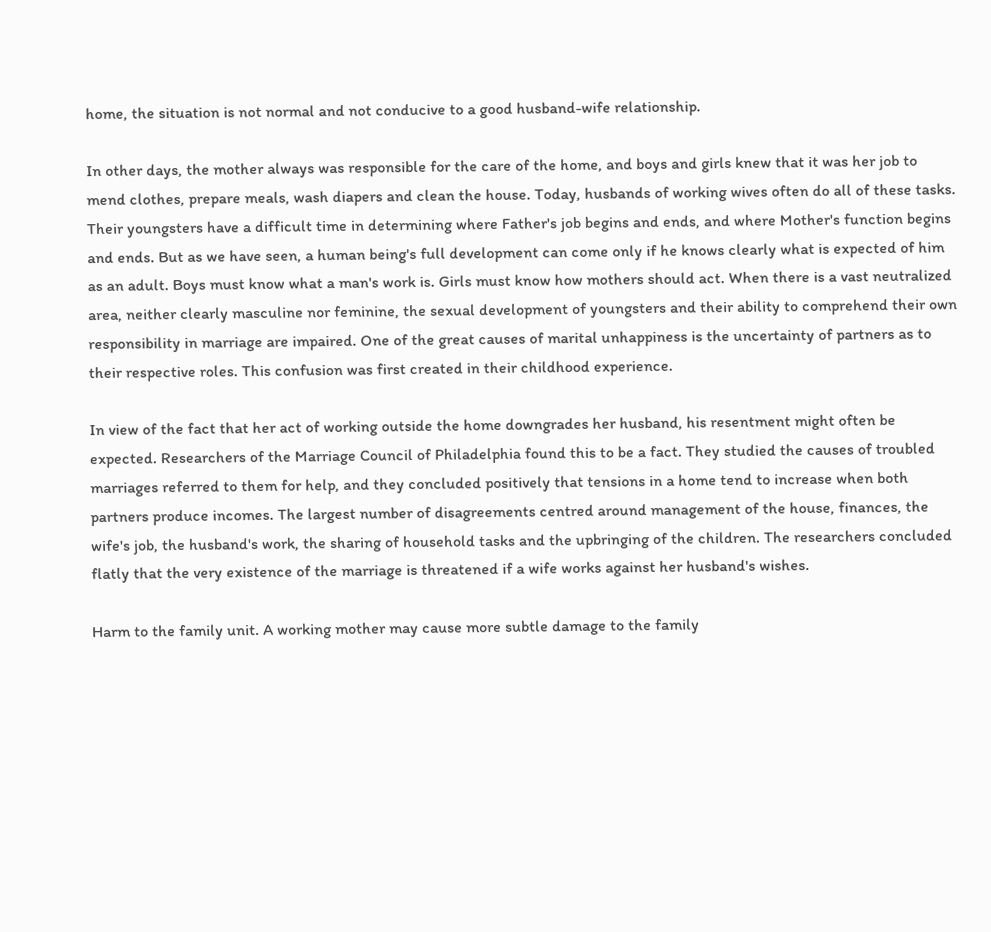home, the situation is not normal and not conducive to a good husband-wife relationship.

In other days, the mother always was responsible for the care of the home, and boys and girls knew that it was her job to mend clothes, prepare meals, wash diapers and clean the house. Today, husbands of working wives often do all of these tasks. Their youngsters have a difficult time in determining where Father's job begins and ends, and where Mother's function begins and ends. But as we have seen, a human being's full development can come only if he knows clearly what is expected of him as an adult. Boys must know what a man's work is. Girls must know how mothers should act. When there is a vast neutralized area, neither clearly masculine nor feminine, the sexual development of youngsters and their ability to comprehend their own responsibility in marriage are impaired. One of the great causes of marital unhappiness is the uncertainty of partners as to their respective roles. This confusion was first created in their childhood experience.

In view of the fact that her act of working outside the home downgrades her husband, his resentment might often be expected. Researchers of the Marriage Council of Philadelphia found this to be a fact. They studied the causes of troubled marriages referred to them for help, and they concluded positively that tensions in a home tend to increase when both partners produce incomes. The largest number of disagreements centred around management of the house, finances, the wife's job, the husband's work, the sharing of household tasks and the upbringing of the children. The researchers concluded flatly that the very existence of the marriage is threatened if a wife works against her husband's wishes.

Harm to the family unit. A working mother may cause more subtle damage to the family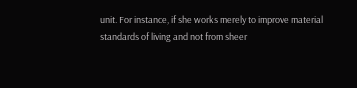unit. For instance, if she works merely to improve material standards of living and not from sheer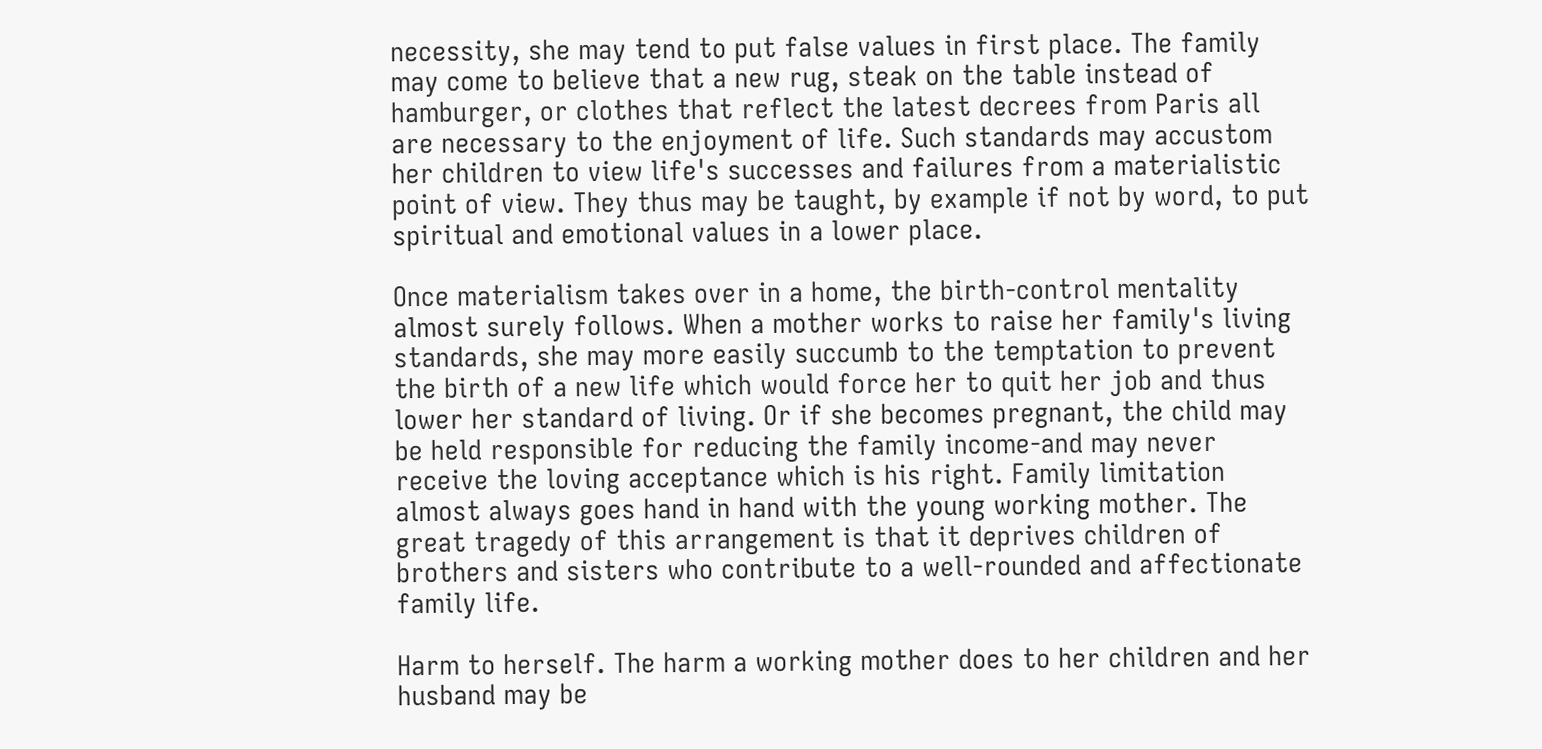necessity, she may tend to put false values in first place. The family may come to believe that a new rug, steak on the table instead of hamburger, or clothes that reflect the latest decrees from Paris all are necessary to the enjoyment of life. Such standards may accustom her children to view life's successes and failures from a materialistic point of view. They thus may be taught, by example if not by word, to put spiritual and emotional values in a lower place.

Once materialism takes over in a home, the birth-control mentality almost surely follows. When a mother works to raise her family's living standards, she may more easily succumb to the temptation to prevent the birth of a new life which would force her to quit her job and thus lower her standard of living. Or if she becomes pregnant, the child may be held responsible for reducing the family income-and may never receive the loving acceptance which is his right. Family limitation almost always goes hand in hand with the young working mother. The great tragedy of this arrangement is that it deprives children of brothers and sisters who contribute to a well-rounded and affectionate family life.

Harm to herself. The harm a working mother does to her children and her husband may be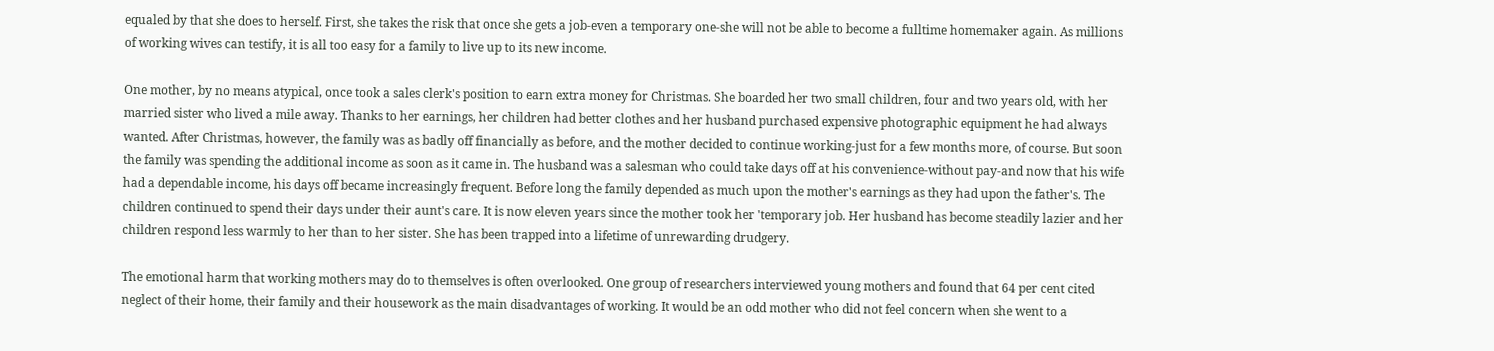equaled by that she does to herself. First, she takes the risk that once she gets a job-even a temporary one-she will not be able to become a fulltime homemaker again. As millions of working wives can testify, it is all too easy for a family to live up to its new income.

One mother, by no means atypical, once took a sales clerk's position to earn extra money for Christmas. She boarded her two small children, four and two years old, with her married sister who lived a mile away. Thanks to her earnings, her children had better clothes and her husband purchased expensive photographic equipment he had always wanted. After Christmas, however, the family was as badly off financially as before, and the mother decided to continue working-just for a few months more, of course. But soon the family was spending the additional income as soon as it came in. The husband was a salesman who could take days off at his convenience-without pay-and now that his wife had a dependable income, his days off became increasingly frequent. Before long the family depended as much upon the mother's earnings as they had upon the father's. The children continued to spend their days under their aunt's care. It is now eleven years since the mother took her 'temporary job. Her husband has become steadily lazier and her children respond less warmly to her than to her sister. She has been trapped into a lifetime of unrewarding drudgery.

The emotional harm that working mothers may do to themselves is often overlooked. One group of researchers interviewed young mothers and found that 64 per cent cited neglect of their home, their family and their housework as the main disadvantages of working. It would be an odd mother who did not feel concern when she went to a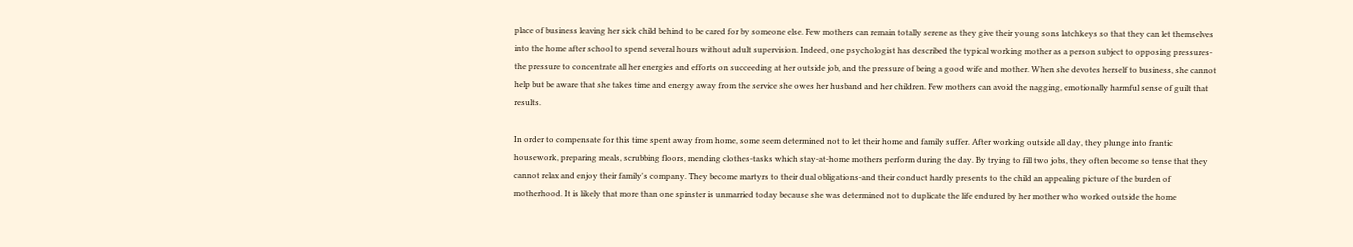place of business leaving her sick child behind to be cared for by someone else. Few mothers can remain totally serene as they give their young sons latchkeys so that they can let themselves into the home after school to spend several hours without adult supervision. Indeed, one psychologist has described the typical working mother as a person subject to opposing pressures-the pressure to concentrate all her energies and efforts on succeeding at her outside job, and the pressure of being a good wife and mother. When she devotes herself to business, she cannot help but be aware that she takes time and energy away from the service she owes her husband and her children. Few mothers can avoid the nagging, emotionally harmful sense of guilt that results.

In order to compensate for this time spent away from home, some seem determined not to let their home and family suffer. After working outside all day, they plunge into frantic housework, preparing meals, scrubbing floors, mending clothes-tasks which stay-at-home mothers perform during the day. By trying to fill two jobs, they often become so tense that they cannot relax and enjoy their family's company. They become martyrs to their dual obligations-and their conduct hardly presents to the child an appealing picture of the burden of motherhood. It is likely that more than one spinster is unmarried today because she was determined not to duplicate the life endured by her mother who worked outside the home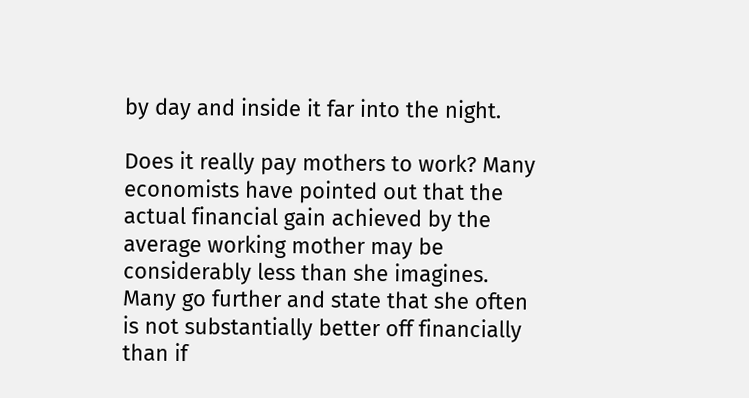by day and inside it far into the night.

Does it really pay mothers to work? Many economists have pointed out that the actual financial gain achieved by the average working mother may be considerably less than she imagines. Many go further and state that she often is not substantially better off financially than if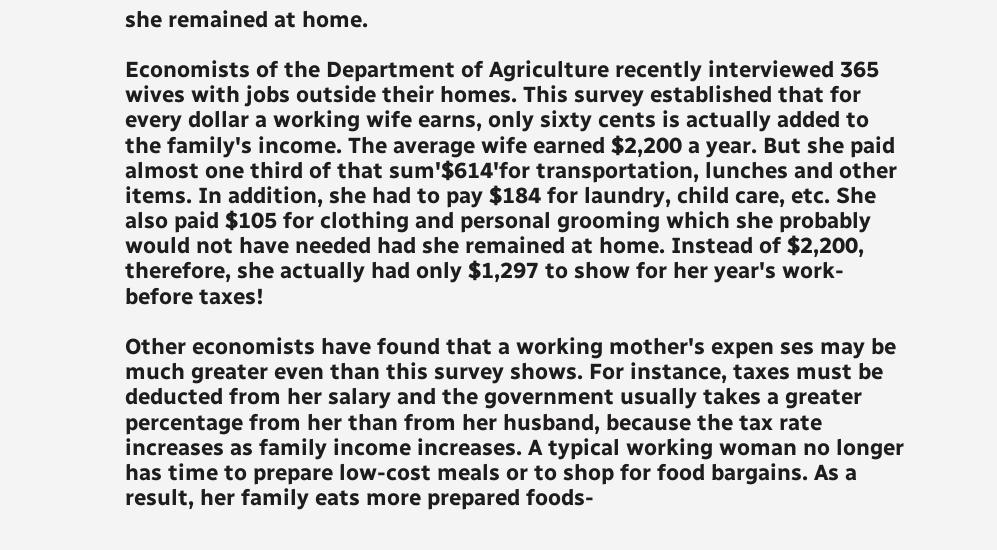she remained at home.

Economists of the Department of Agriculture recently interviewed 365 wives with jobs outside their homes. This survey established that for every dollar a working wife earns, only sixty cents is actually added to the family's income. The average wife earned $2,200 a year. But she paid almost one third of that sum'$614'for transportation, lunches and other items. In addition, she had to pay $184 for laundry, child care, etc. She also paid $105 for clothing and personal grooming which she probably would not have needed had she remained at home. Instead of $2,200, therefore, she actually had only $1,297 to show for her year's work-before taxes!

Other economists have found that a working mother's expen ses may be much greater even than this survey shows. For instance, taxes must be deducted from her salary and the government usually takes a greater percentage from her than from her husband, because the tax rate increases as family income increases. A typical working woman no longer has time to prepare low-cost meals or to shop for food bargains. As a result, her family eats more prepared foods-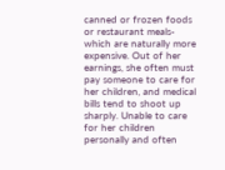canned or frozen foods or restaurant meals-which are naturally more expensive. Out of her earnings, she often must pay someone to care for her children, and medical bills tend to shoot up sharply. Unable to care for her children personally and often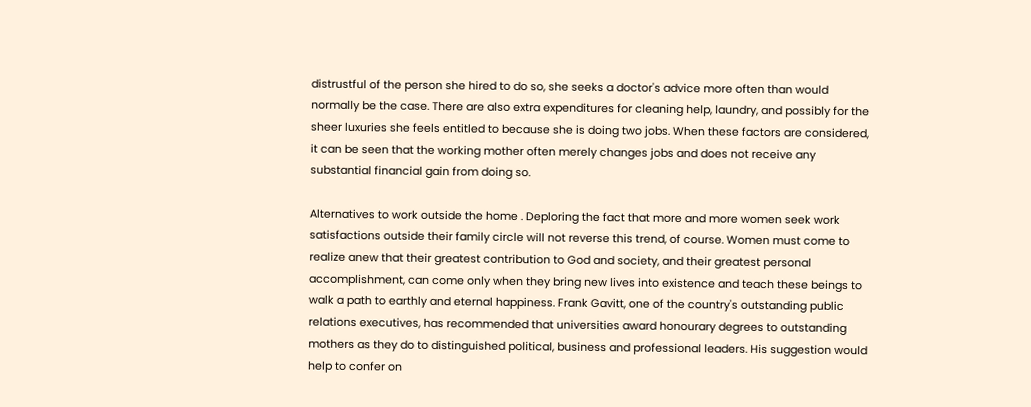distrustful of the person she hired to do so, she seeks a doctor's advice more often than would normally be the case. There are also extra expenditures for cleaning help, laundry, and possibly for the sheer luxuries she feels entitled to because she is doing two jobs. When these factors are considered, it can be seen that the working mother often merely changes jobs and does not receive any substantial financial gain from doing so.

Alternatives to work outside the home . Deploring the fact that more and more women seek work satisfactions outside their family circle will not reverse this trend, of course. Women must come to realize anew that their greatest contribution to God and society, and their greatest personal accomplishment, can come only when they bring new lives into existence and teach these beings to walk a path to earthly and eternal happiness. Frank Gavitt, one of the country's outstanding public relations executives, has recommended that universities award honourary degrees to outstanding mothers as they do to distinguished political, business and professional leaders. His suggestion would help to confer on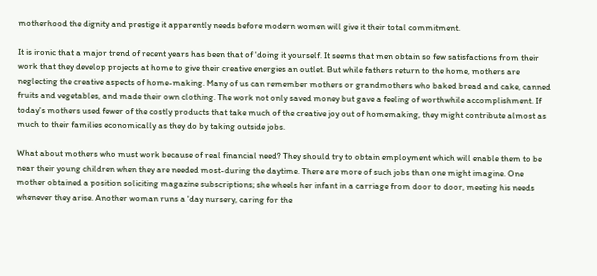motherhood the dignity and prestige it apparently needs before modern women will give it their total commitment.

It is ironic that a major trend of recent years has been that of 'doing it yourself. It seems that men obtain so few satisfactions from their work that they develop projects at home to give their creative energies an outlet. But while fathers return to the home, mothers are neglecting the creative aspects of home-making. Many of us can remember mothers or grandmothers who baked bread and cake, canned fruits and vegetables, and made their own clothing. The work not only saved money but gave a feeling of worthwhile accomplishment. If today's mothers used fewer of the costly products that take much of the creative joy out of homemaking, they might contribute almost as much to their families economically as they do by taking outside jobs.

What about mothers who must work because of real financial need? They should try to obtain employment which will enable them to be near their young children when they are needed most-during the daytime. There are more of such jobs than one might imagine. One mother obtained a position soliciting magazine subscriptions; she wheels her infant in a carriage from door to door, meeting his needs whenever they arise. Another woman runs a 'day nursery, caring for the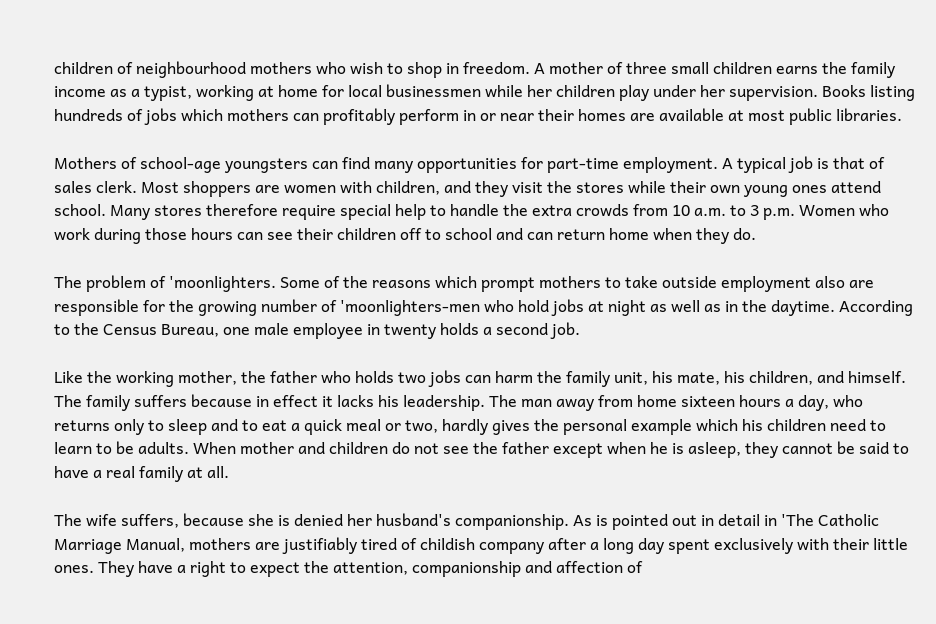children of neighbourhood mothers who wish to shop in freedom. A mother of three small children earns the family income as a typist, working at home for local businessmen while her children play under her supervision. Books listing hundreds of jobs which mothers can profitably perform in or near their homes are available at most public libraries.

Mothers of school-age youngsters can find many opportunities for part-time employment. A typical job is that of sales clerk. Most shoppers are women with children, and they visit the stores while their own young ones attend school. Many stores therefore require special help to handle the extra crowds from 10 a.m. to 3 p.m. Women who work during those hours can see their children off to school and can return home when they do.

The problem of 'moonlighters. Some of the reasons which prompt mothers to take outside employment also are responsible for the growing number of 'moonlighters-men who hold jobs at night as well as in the daytime. According to the Census Bureau, one male employee in twenty holds a second job.

Like the working mother, the father who holds two jobs can harm the family unit, his mate, his children, and himself. The family suffers because in effect it lacks his leadership. The man away from home sixteen hours a day, who returns only to sleep and to eat a quick meal or two, hardly gives the personal example which his children need to learn to be adults. When mother and children do not see the father except when he is asleep, they cannot be said to have a real family at all.

The wife suffers, because she is denied her husband's companionship. As is pointed out in detail in 'The Catholic Marriage Manual, mothers are justifiably tired of childish company after a long day spent exclusively with their little ones. They have a right to expect the attention, companionship and affection of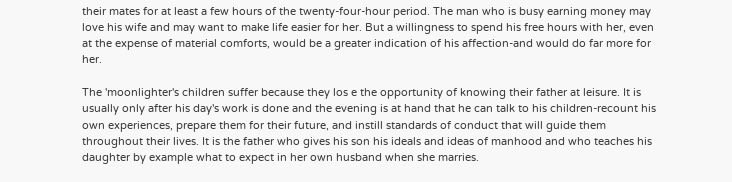their mates for at least a few hours of the twenty-four-hour period. The man who is busy earning money may love his wife and may want to make life easier for her. But a willingness to spend his free hours with her, even at the expense of material comforts, would be a greater indication of his affection-and would do far more for her.

The 'moonlighter's children suffer because they los e the opportunity of knowing their father at leisure. It is usually only after his day's work is done and the evening is at hand that he can talk to his children-recount his own experiences, prepare them for their future, and instill standards of conduct that will guide them throughout their lives. It is the father who gives his son his ideals and ideas of manhood and who teaches his daughter by example what to expect in her own husband when she marries.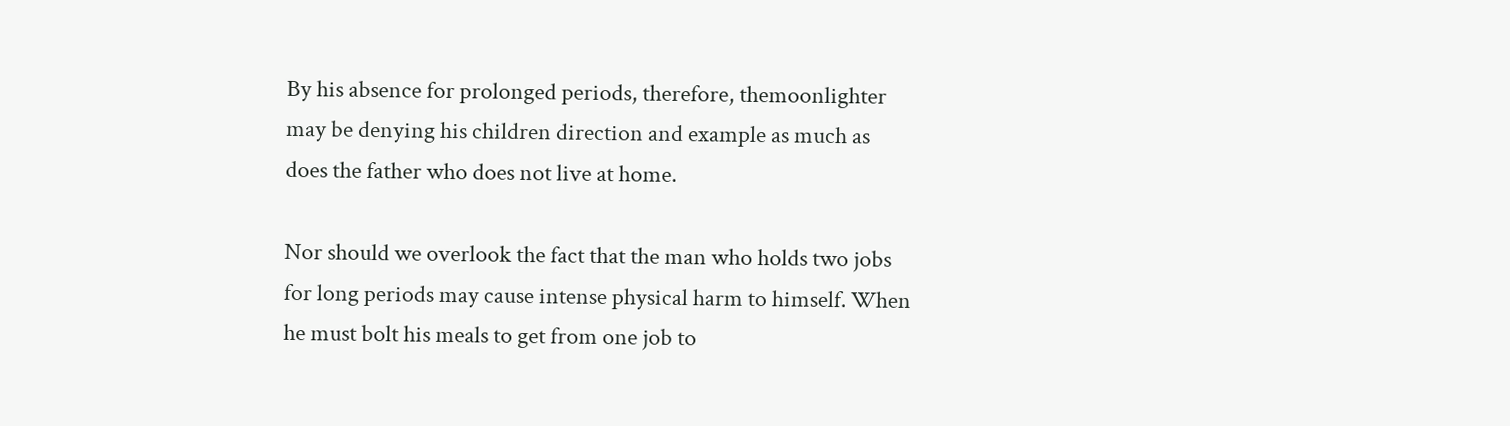By his absence for prolonged periods, therefore, themoonlighter may be denying his children direction and example as much as does the father who does not live at home.

Nor should we overlook the fact that the man who holds two jobs for long periods may cause intense physical harm to himself. When he must bolt his meals to get from one job to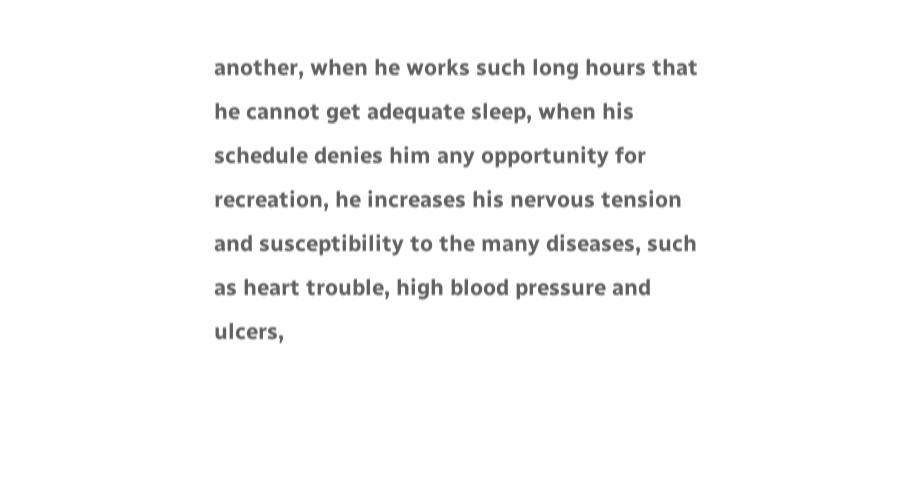another, when he works such long hours that he cannot get adequate sleep, when his schedule denies him any opportunity for recreation, he increases his nervous tension and susceptibility to the many diseases, such as heart trouble, high blood pressure and ulcers,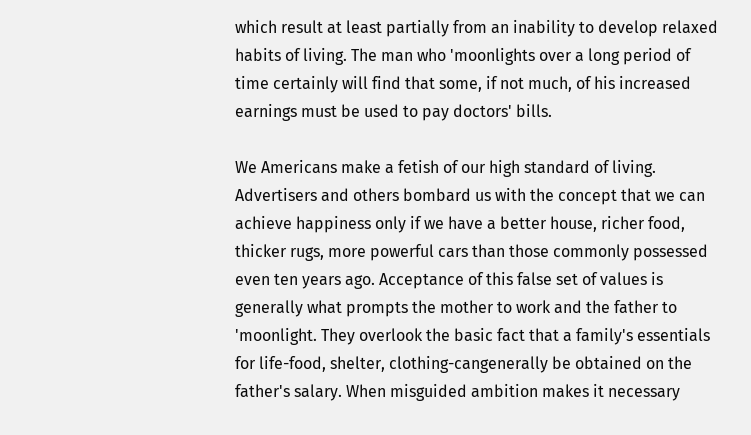which result at least partially from an inability to develop relaxed habits of living. The man who 'moonlights over a long period of time certainly will find that some, if not much, of his increased earnings must be used to pay doctors' bills.

We Americans make a fetish of our high standard of living. Advertisers and others bombard us with the concept that we can achieve happiness only if we have a better house, richer food, thicker rugs, more powerful cars than those commonly possessed even ten years ago. Acceptance of this false set of values is generally what prompts the mother to work and the father to 'moonlight. They overlook the basic fact that a family's essentials for life-food, shelter, clothing-cangenerally be obtained on the father's salary. When misguided ambition makes it necessary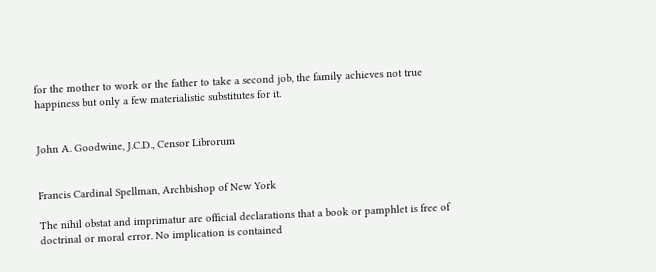for the mother to work or the father to take a second job, the family achieves not true happiness but only a few materialistic substitutes for it.


John A. Goodwine, J.C.D., Censor Librorum


Francis Cardinal Spellman, Archbishop of New York

The nihil obstat and imprimatur are official declarations that a book or pamphlet is free of doctrinal or moral error. No implication is contained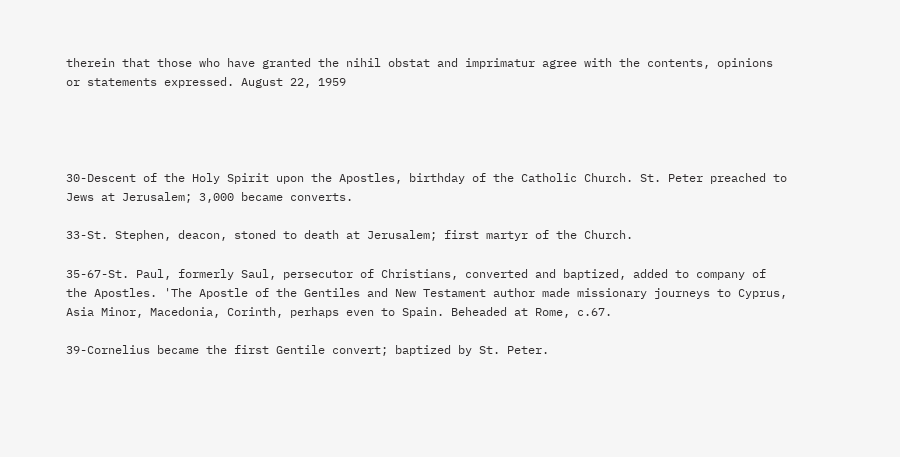therein that those who have granted the nihil obstat and imprimatur agree with the contents, opinions or statements expressed. August 22, 1959




30-Descent of the Holy Spirit upon the Apostles, birthday of the Catholic Church. St. Peter preached to Jews at Jerusalem; 3,000 became converts.

33-St. Stephen, deacon, stoned to death at Jerusalem; first martyr of the Church.

35-67-St. Paul, formerly Saul, persecutor of Christians, converted and baptized, added to company of the Apostles. 'The Apostle of the Gentiles and New Testament author made missionary journeys to Cyprus, Asia Minor, Macedonia, Corinth, perhaps even to Spain. Beheaded at Rome, c.67.

39-Cornelius became the first Gentile convert; baptized by St. Peter.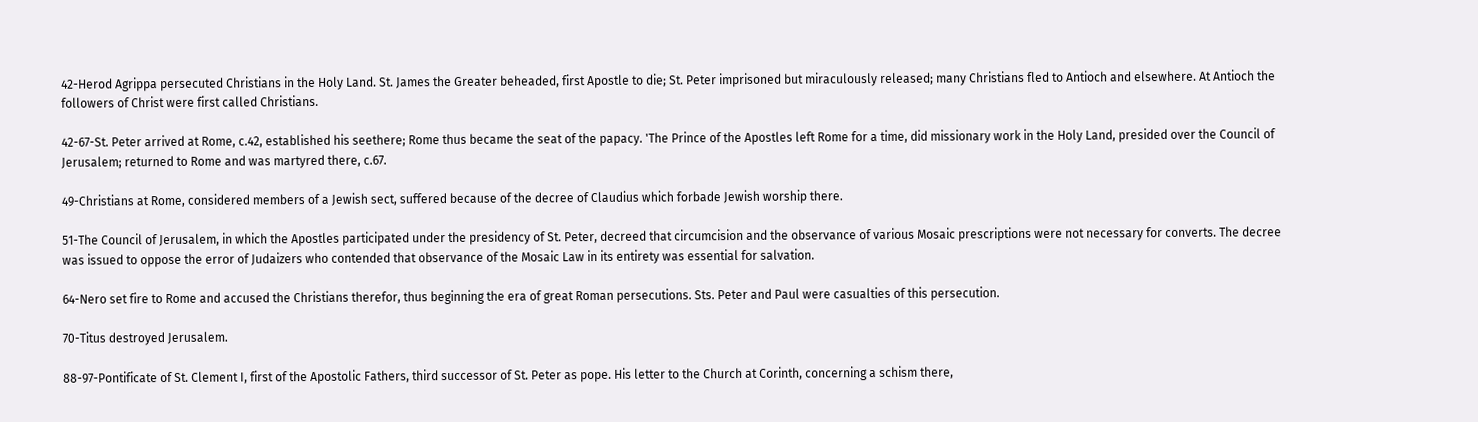42-Herod Agrippa persecuted Christians in the Holy Land. St. James the Greater beheaded, first Apostle to die; St. Peter imprisoned but miraculously released; many Christians fled to Antioch and elsewhere. At Antioch the followers of Christ were first called Christians.

42-67-St. Peter arrived at Rome, c.42, established his seethere; Rome thus became the seat of the papacy. 'The Prince of the Apostles left Rome for a time, did missionary work in the Holy Land, presided over the Council of Jerusalem; returned to Rome and was martyred there, c.67.

49-Christians at Rome, considered members of a Jewish sect, suffered because of the decree of Claudius which forbade Jewish worship there.

51-The Council of Jerusalem, in which the Apostles participated under the presidency of St. Peter, decreed that circumcision and the observance of various Mosaic prescriptions were not necessary for converts. The decree was issued to oppose the error of Judaizers who contended that observance of the Mosaic Law in its entirety was essential for salvation.

64-Nero set fire to Rome and accused the Christians therefor, thus beginning the era of great Roman persecutions. Sts. Peter and Paul were casualties of this persecution.

70-Titus destroyed Jerusalem.

88-97-Pontificate of St. Clement I, first of the Apostolic Fathers, third successor of St. Peter as pope. His letter to the Church at Corinth, concerning a schism there,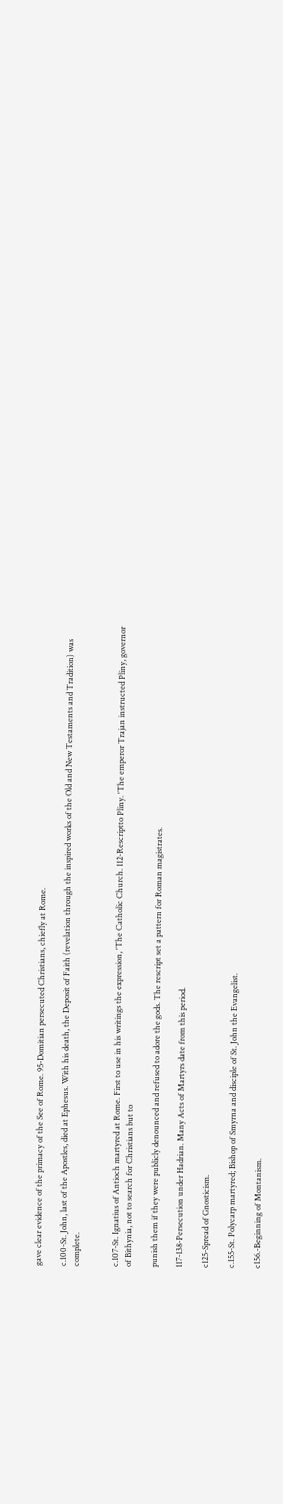gave clear evidence of the primacy of the See of Rome. 95-Domitian persecuted Christians, chiefly at Rome.

c.100-St. John, last of the Apostles, died at Ephesus. With his death, the Deposit of Faith (revelation through the inspired works of the Old and New Testaments and Tradition) was complete.


c.107-St. Ignatius of Antioch martyred at Rome. First to use in his writings the expression, 'The Catholic Church. 112-Rescriptto Pliny. 'The emperor Trajan instructed Pliny, governor of Bithynia, not to search for Christians but to

punish them if they were publicly denounced and refused to adore the gods. The rescript set a pattern for Roman magistrates.

117-138-Persecution under Hadrian. Many Acts of Martyrs date from this period.

c125-Spread of Gnosticism.

c.155-St. Polycarp martyred; Bishop of Smyrna and disciple of St. John the Evangelist.

c156.-Beginning of Montanism.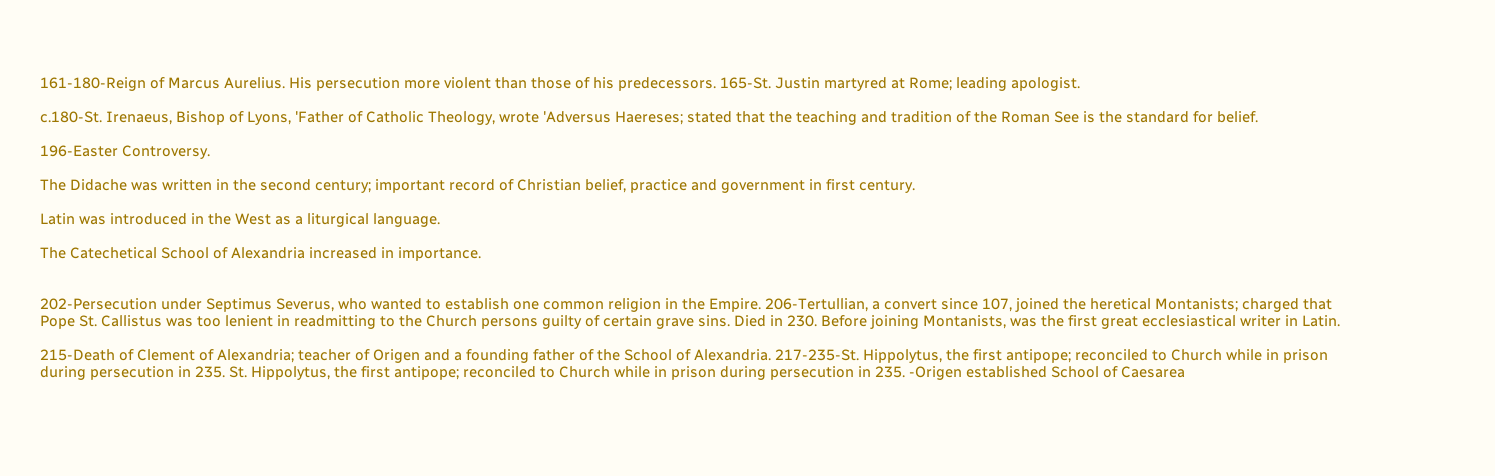161-180-Reign of Marcus Aurelius. His persecution more violent than those of his predecessors. 165-St. Justin martyred at Rome; leading apologist.

c.180-St. Irenaeus, Bishop of Lyons, 'Father of Catholic Theology, wrote 'Adversus Haereses; stated that the teaching and tradition of the Roman See is the standard for belief.

196-Easter Controversy.

The Didache was written in the second century; important record of Christian belief, practice and government in first century.

Latin was introduced in the West as a liturgical language.

The Catechetical School of Alexandria increased in importance.


202-Persecution under Septimus Severus, who wanted to establish one common religion in the Empire. 206-Tertullian, a convert since 107, joined the heretical Montanists; charged that Pope St. Callistus was too lenient in readmitting to the Church persons guilty of certain grave sins. Died in 230. Before joining Montanists, was the first great ecclesiastical writer in Latin.

215-Death of Clement of Alexandria; teacher of Origen and a founding father of the School of Alexandria. 217-235-St. Hippolytus, the first antipope; reconciled to Church while in prison during persecution in 235. St. Hippolytus, the first antipope; reconciled to Church while in prison during persecution in 235. -Origen established School of Caesarea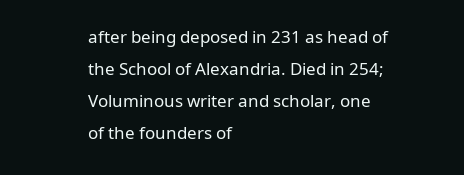after being deposed in 231 as head of the School of Alexandria. Died in 254; Voluminous writer and scholar, one of the founders of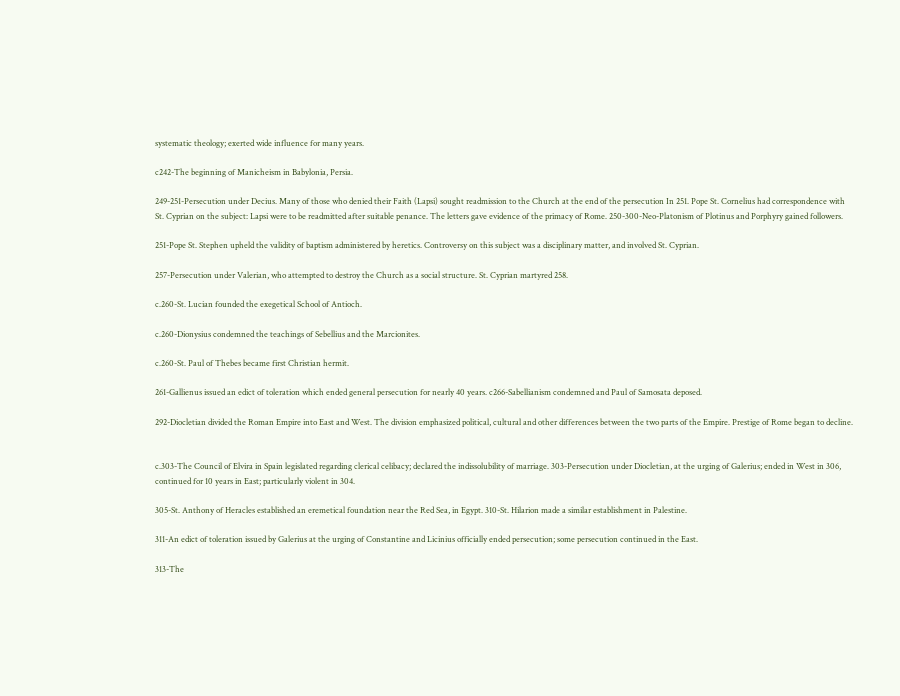systematic theology; exerted wide influence for many years.

c242-The beginning of Manicheism in Babylonia, Persia.

249-251-Persecution under Decius. Many of those who denied their Faith (Lapsi) sought readmission to the Church at the end of the persecution In 251. Pope St. Cornelius had correspondence with St. Cyprian on the subject: Lapsi were to be readmitted after suitable penance. The letters gave evidence of the primacy of Rome. 250-300-Neo-Platonism of Plotinus and Porphyry gained followers.

251-Pope St. Stephen upheld the validity of baptism administered by heretics. Controversy on this subject was a disciplinary matter, and involved St. Cyprian.

257-Persecution under Valerian, who attempted to destroy the Church as a social structure. St. Cyprian martyred 258.

c.260-St. Lucian founded the exegetical School of Antioch.

c.260-Dionysius condemned the teachings of Sebellius and the Marcionites.

c.260-St. Paul of Thebes became first Christian hermit.

261-Gallienus issued an edict of toleration which ended general persecution for nearly 40 years. c266-Sabellianism condemned and Paul of Samosata deposed.

292-Diocletian divided the Roman Empire into East and West. The division emphasized political, cultural and other differences between the two parts of the Empire. Prestige of Rome began to decline.


c.303-The Council of Elvira in Spain legislated regarding clerical celibacy; declared the indissolubility of marriage. 303-Persecution under Diocletian, at the urging of Galerius; ended in West in 306, continued for 10 years in East; particularly violent in 304.

305-St. Anthony of Heracles established an eremetical foundation near the Red Sea, in Egypt. 310-St. Hilarion made a similar establishment in Palestine.

311-An edict of toleration issued by Galerius at the urging of Constantine and Licinius officially ended persecution; some persecution continued in the East.

313-The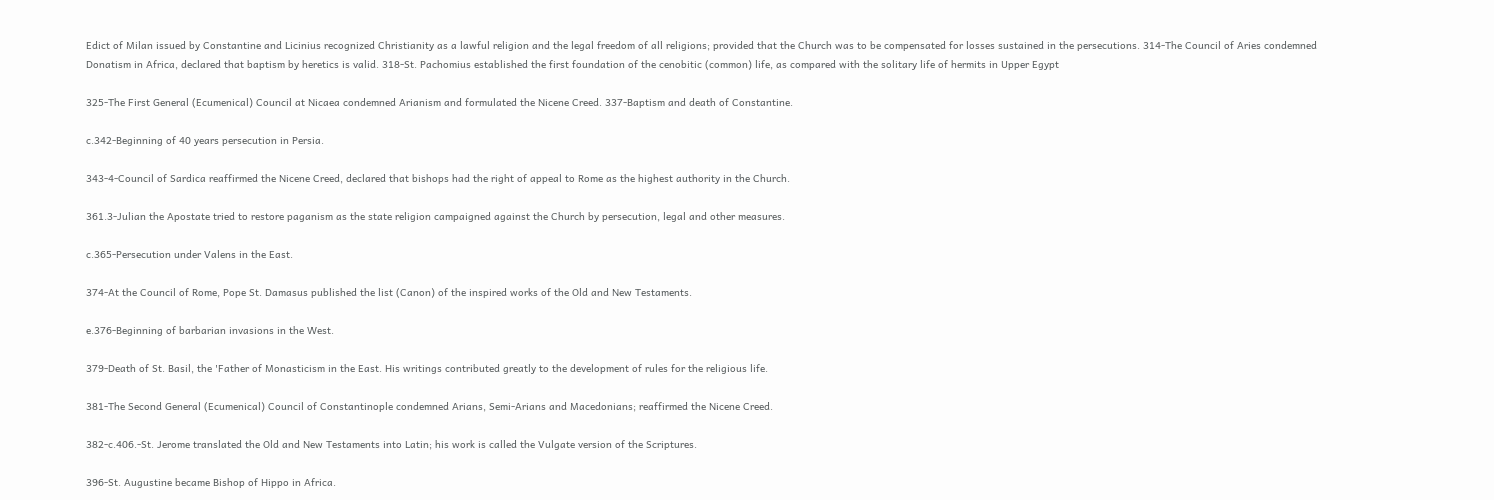Edict of Milan issued by Constantine and Licinius recognized Christianity as a lawful religion and the legal freedom of all religions; provided that the Church was to be compensated for losses sustained in the persecutions. 314-The Council of Aries condemned Donatism in Africa, declared that baptism by heretics is valid. 318-St. Pachomius established the first foundation of the cenobitic (common) life, as compared with the solitary life of hermits in Upper Egypt

325-The First General (Ecumenical) Council at Nicaea condemned Arianism and formulated the Nicene Creed. 337-Baptism and death of Constantine.

c.342-Beginning of 40 years persecution in Persia.

343-4-Council of Sardica reaffirmed the Nicene Creed, declared that bishops had the right of appeal to Rome as the highest authority in the Church.

361.3-Julian the Apostate tried to restore paganism as the state religion campaigned against the Church by persecution, legal and other measures.

c.365-Persecution under Valens in the East.

374-At the Council of Rome, Pope St. Damasus published the list (Canon) of the inspired works of the Old and New Testaments.

e.376-Beginning of barbarian invasions in the West.

379-Death of St. Basil, the 'Father of Monasticism in the East. His writings contributed greatly to the development of rules for the religious life.

381-The Second General (Ecumenical) Council of Constantinople condemned Arians, Semi-Arians and Macedonians; reaffirmed the Nicene Creed.

382-c.406.-St. Jerome translated the Old and New Testaments into Latin; his work is called the Vulgate version of the Scriptures.

396-St. Augustine became Bishop of Hippo in Africa.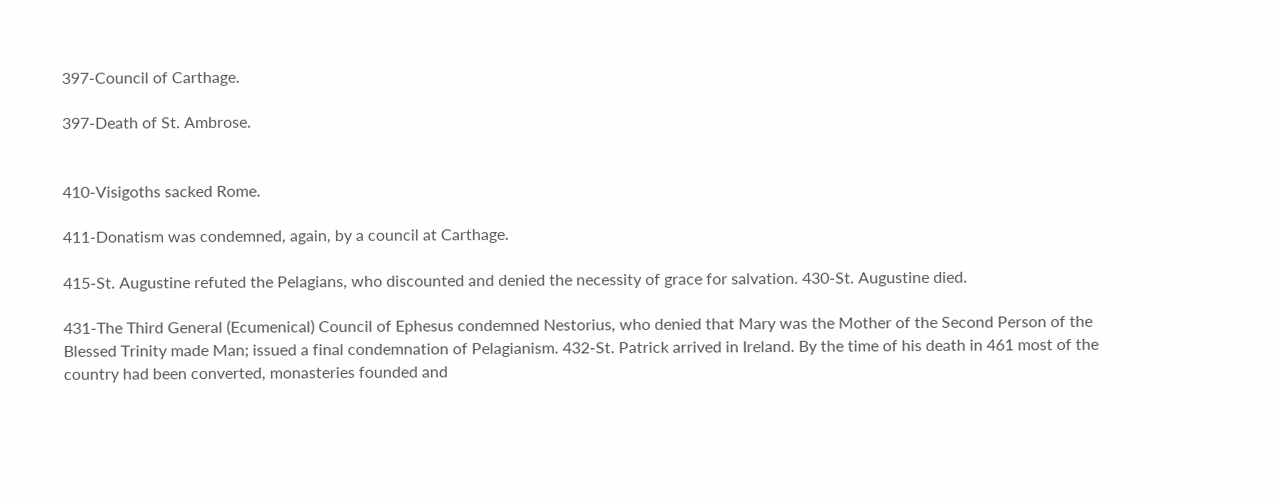397-Council of Carthage.

397-Death of St. Ambrose.


410-Visigoths sacked Rome.

411-Donatism was condemned, again, by a council at Carthage.

415-St. Augustine refuted the Pelagians, who discounted and denied the necessity of grace for salvation. 430-St. Augustine died.

431-The Third General (Ecumenical) Council of Ephesus condemned Nestorius, who denied that Mary was the Mother of the Second Person of the Blessed Trinity made Man; issued a final condemnation of Pelagianism. 432-St. Patrick arrived in Ireland. By the time of his death in 461 most of the country had been converted, monasteries founded and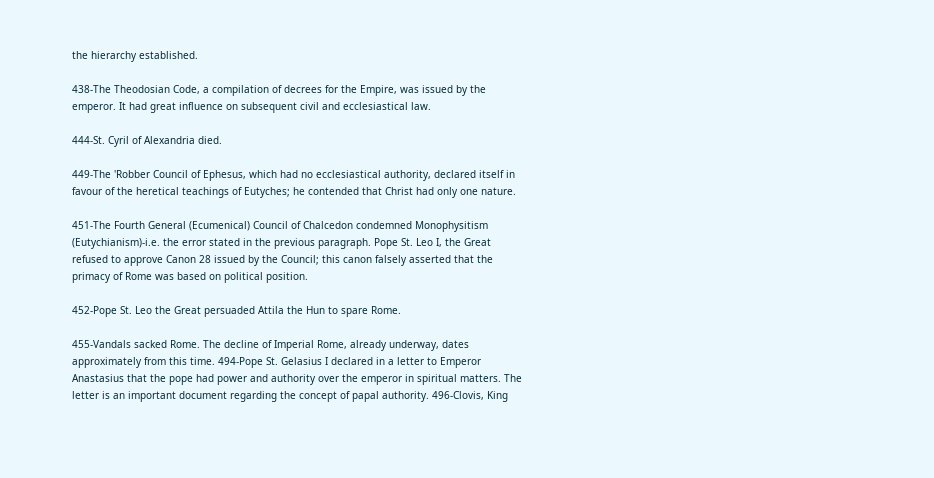the hierarchy established.

438-The Theodosian Code, a compilation of decrees for the Empire, was issued by the emperor. It had great influence on subsequent civil and ecclesiastical law.

444-St. Cyril of Alexandria died.

449-The 'Robber Council of Ephesus, which had no ecclesiastical authority, declared itself in favour of the heretical teachings of Eutyches; he contended that Christ had only one nature.

451-The Fourth General (Ecumenical) Council of Chalcedon condemned Monophysitism (Eutychianism)-i.e. the error stated in the previous paragraph. Pope St. Leo I, the Great refused to approve Canon 28 issued by the Council; this canon falsely asserted that the primacy of Rome was based on political position.

452-Pope St. Leo the Great persuaded Attila the Hun to spare Rome.

455-Vandals sacked Rome. The decline of Imperial Rome, already underway, dates approximately from this time. 494-Pope St. Gelasius I declared in a letter to Emperor Anastasius that the pope had power and authority over the emperor in spiritual matters. The letter is an important document regarding the concept of papal authority. 496-Clovis, King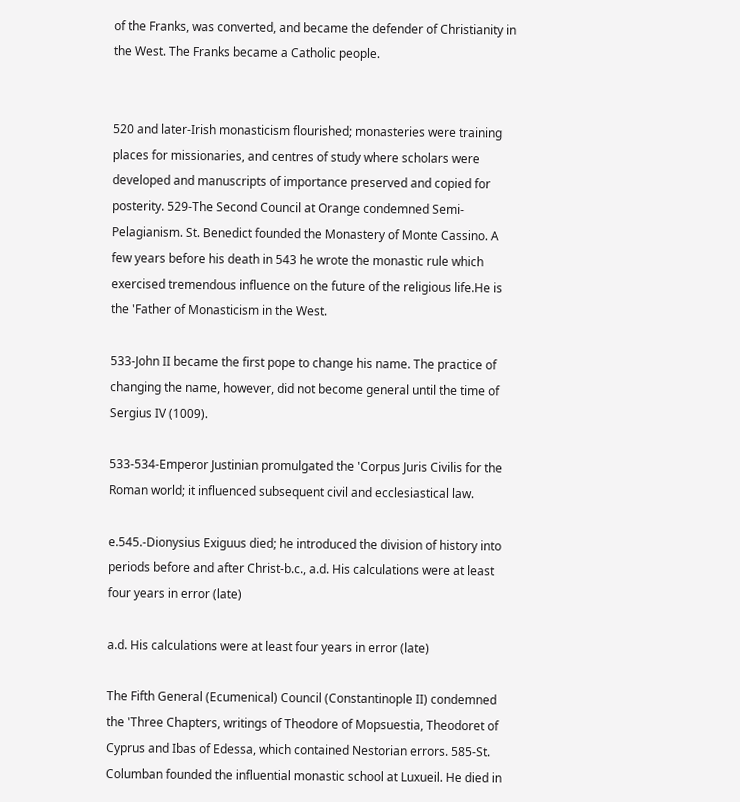of the Franks, was converted, and became the defender of Christianity in the West. The Franks became a Catholic people.


520 and later-Irish monasticism flourished; monasteries were training places for missionaries, and centres of study where scholars were developed and manuscripts of importance preserved and copied for posterity. 529-The Second Council at Orange condemned Semi-Pelagianism. St. Benedict founded the Monastery of Monte Cassino. A few years before his death in 543 he wrote the monastic rule which exercised tremendous influence on the future of the religious life.He is the 'Father of Monasticism in the West.

533-John II became the first pope to change his name. The practice of changing the name, however, did not become general until the time of Sergius IV (1009).

533-534-Emperor Justinian promulgated the 'Corpus Juris Civilis for the Roman world; it influenced subsequent civil and ecclesiastical law.

e.545.-Dionysius Exiguus died; he introduced the division of history into periods before and after Christ-b.c., a.d. His calculations were at least four years in error (late)

a.d. His calculations were at least four years in error (late)

The Fifth General (Ecumenical) Council (Constantinople II) condemned the 'Three Chapters, writings of Theodore of Mopsuestia, Theodoret of Cyprus and Ibas of Edessa, which contained Nestorian errors. 585-St. Columban founded the influential monastic school at Luxueil. He died in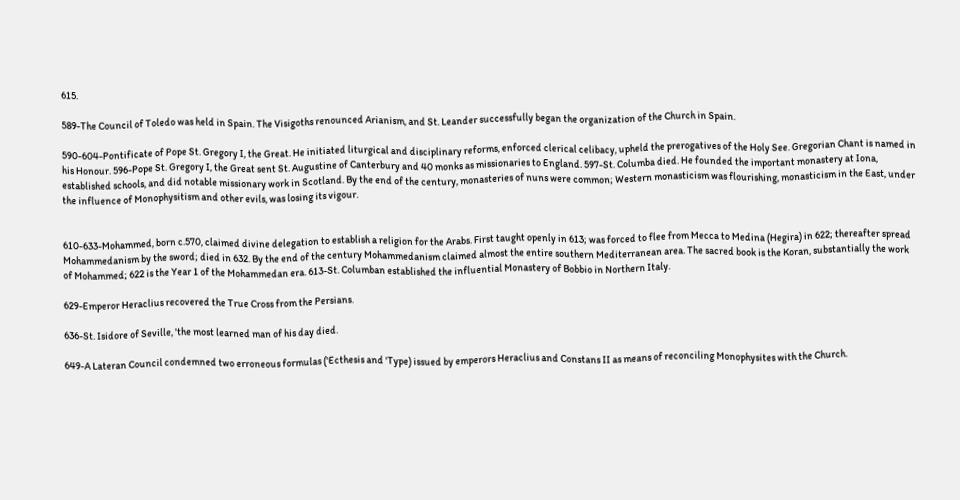615.

589-The Council of Toledo was held in Spain. The Visigoths renounced Arianism, and St. Leander successfully began the organization of the Church in Spain.

590-604-Pontificate of Pope St. Gregory I, the Great. He initiated liturgical and disciplinary reforms, enforced clerical celibacy, upheld the prerogatives of the Holy See. Gregorian Chant is named in his Honour. 596-Pope St. Gregory I, the Great sent St. Augustine of Canterbury and 40 monks as missionaries to England. 597-St. Columba died. He founded the important monastery at Iona, established schools, and did notable missionary work in Scotland. By the end of the century, monasteries of nuns were common; Western monasticism was flourishing, monasticism in the East, under the influence of Monophysitism and other evils, was losing its vigour.


610-633-Mohammed, born c.570, claimed divine delegation to establish a religion for the Arabs. First taught openly in 613; was forced to flee from Mecca to Medina (Hegira) in 622; thereafter spread Mohammedanism by the sword; died in 632. By the end of the century Mohammedanism claimed almost the entire southern Mediterranean area. The sacred book is the Koran, substantially the work of Mohammed; 622 is the Year 1 of the Mohammedan era. 613-St. Columban established the influential Monastery of Bobbio in Northern Italy.

629-Emperor Heraclius recovered the True Cross from the Persians.

636-St. Isidore of Seville, 'the most learned man of his day died.

649-A Lateran Council condemned two erroneous formulas ('Ecthesis and 'Type) issued by emperors Heraclius and Constans II as means of reconciling Monophysites with the Church.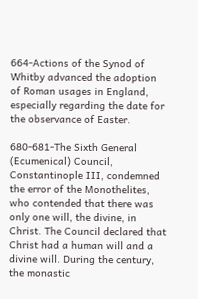664-Actions of the Synod of Whitby advanced the adoption of Roman usages in England, especially regarding the date for the observance of Easter.

680-681-The Sixth General (Ecumenical) Council, Constantinople III, condemned the error of the Monothelites, who contended that there was only one will, the divine, in Christ. The Council declared that Christ had a human will and a divine will. During the century, the monastic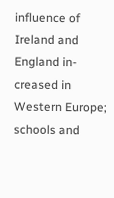influence of Ireland and England in-creased in Western Europe; schools and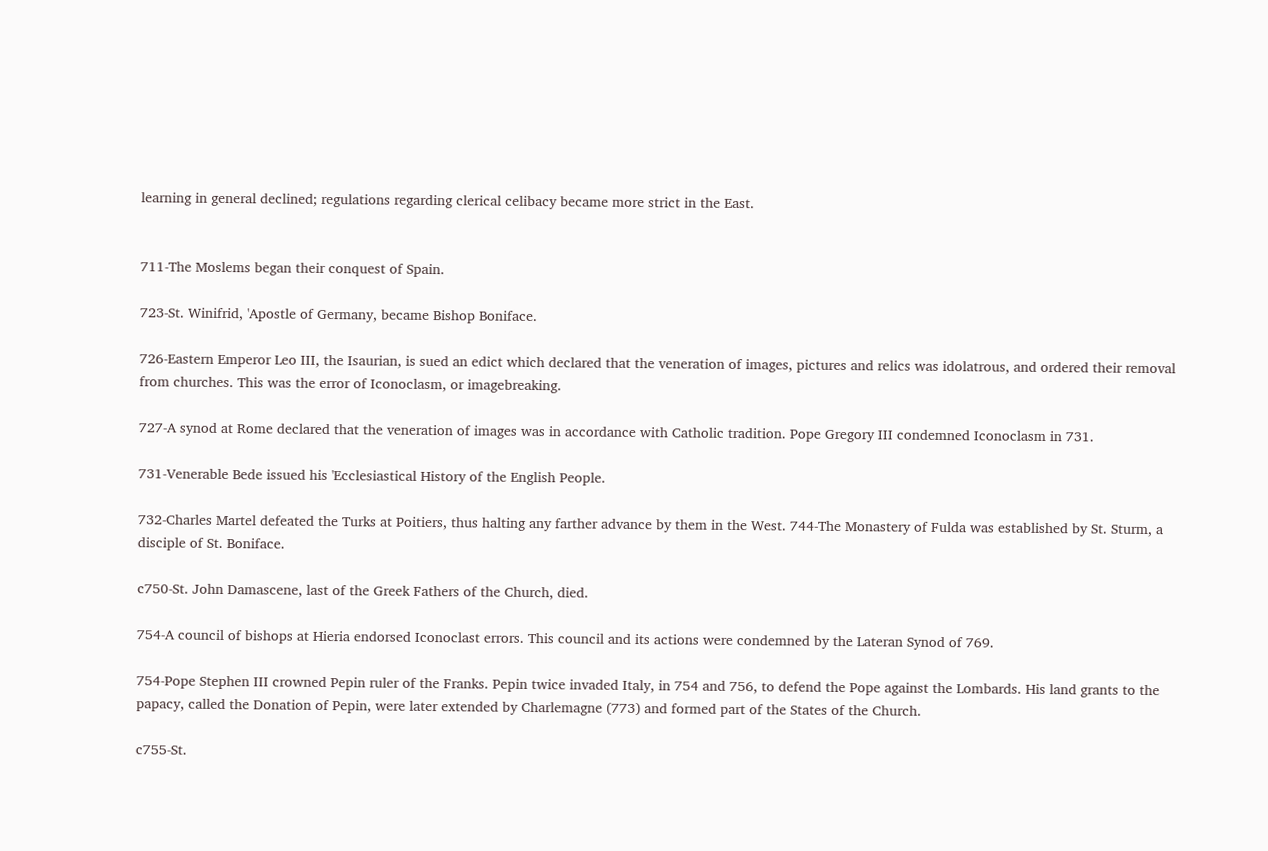learning in general declined; regulations regarding clerical celibacy became more strict in the East.


711-The Moslems began their conquest of Spain.

723-St. Winifrid, 'Apostle of Germany, became Bishop Boniface.

726-Eastern Emperor Leo III, the Isaurian, is sued an edict which declared that the veneration of images, pictures and relics was idolatrous, and ordered their removal from churches. This was the error of Iconoclasm, or imagebreaking.

727-A synod at Rome declared that the veneration of images was in accordance with Catholic tradition. Pope Gregory III condemned Iconoclasm in 731.

731-Venerable Bede issued his 'Ecclesiastical History of the English People.

732-Charles Martel defeated the Turks at Poitiers, thus halting any farther advance by them in the West. 744-The Monastery of Fulda was established by St. Sturm, a disciple of St. Boniface.

c750-St. John Damascene, last of the Greek Fathers of the Church, died.

754-A council of bishops at Hieria endorsed Iconoclast errors. This council and its actions were condemned by the Lateran Synod of 769.

754-Pope Stephen III crowned Pepin ruler of the Franks. Pepin twice invaded Italy, in 754 and 756, to defend the Pope against the Lombards. His land grants to the papacy, called the Donation of Pepin, were later extended by Charlemagne (773) and formed part of the States of the Church.

c755-St.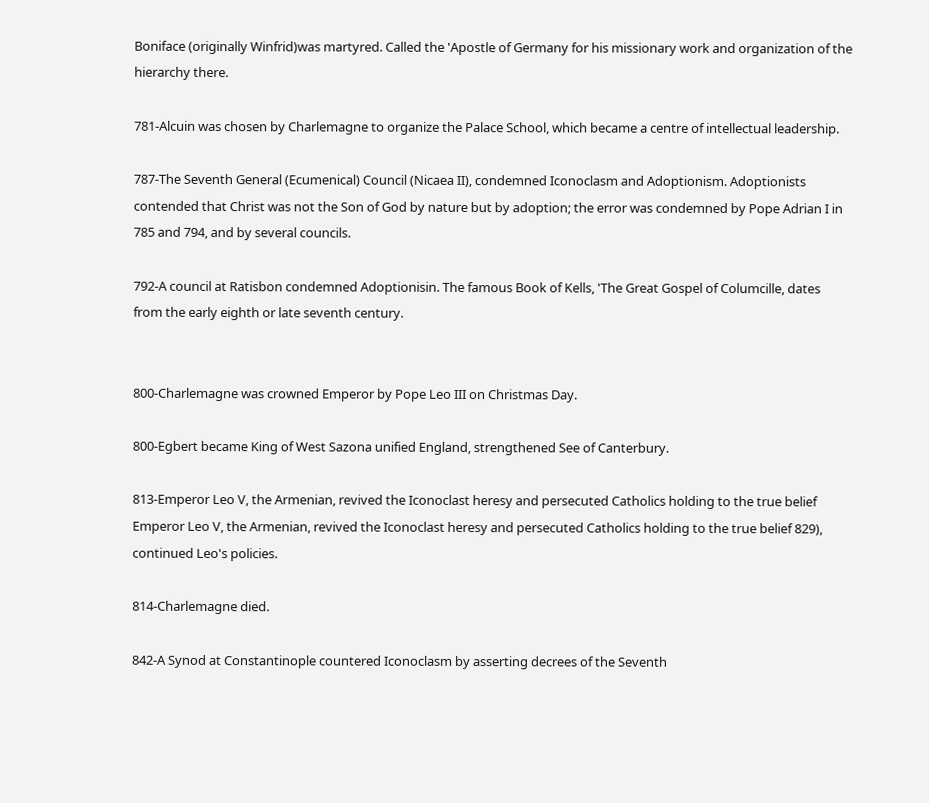Boniface (originally Winfrid)was martyred. Called the 'Apostle of Germany for his missionary work and organization of the hierarchy there.

781-Alcuin was chosen by Charlemagne to organize the Palace School, which became a centre of intellectual leadership.

787-The Seventh General (Ecumenical) Council (Nicaea II), condemned Iconoclasm and Adoptionism. Adoptionists contended that Christ was not the Son of God by nature but by adoption; the error was condemned by Pope Adrian I in 785 and 794, and by several councils.

792-A council at Ratisbon condemned Adoptionisin. The famous Book of Kells, 'The Great Gospel of Columcille, dates from the early eighth or late seventh century.


800-Charlemagne was crowned Emperor by Pope Leo III on Christmas Day.

800-Egbert became King of West Sazona unified England, strengthened See of Canterbury.

813-Emperor Leo V, the Armenian, revived the Iconoclast heresy and persecuted Catholics holding to the true belief Emperor Leo V, the Armenian, revived the Iconoclast heresy and persecuted Catholics holding to the true belief 829), continued Leo's policies.

814-Charlemagne died.

842-A Synod at Constantinople countered Iconoclasm by asserting decrees of the Seventh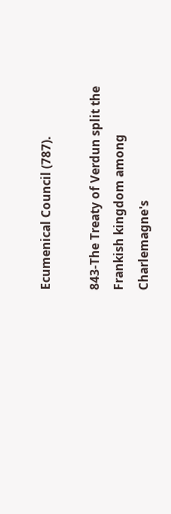Ecumenical Council (787).

843-The Treaty of Verdun split the Frankish kingdom among Charlemagne's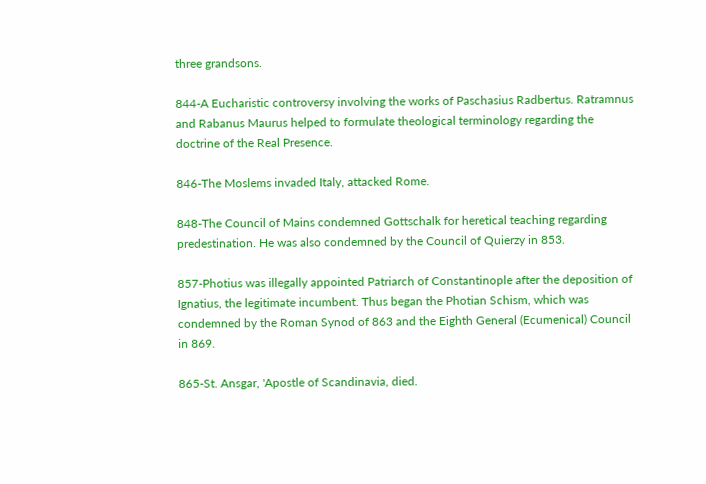three grandsons.

844-A Eucharistic controversy involving the works of Paschasius Radbertus. Ratramnus and Rabanus Maurus helped to formulate theological terminology regarding the doctrine of the Real Presence.

846-The Moslems invaded Italy, attacked Rome.

848-The Council of Mains condemned Gottschalk for heretical teaching regarding predestination. He was also condemned by the Council of Quierzy in 853.

857-Photius was illegally appointed Patriarch of Constantinople after the deposition of Ignatius, the legitimate incumbent. Thus began the Photian Schism, which was condemned by the Roman Synod of 863 and the Eighth General (Ecumenical) Council in 869.

865-St. Ansgar, 'Apostle of Scandinavia, died.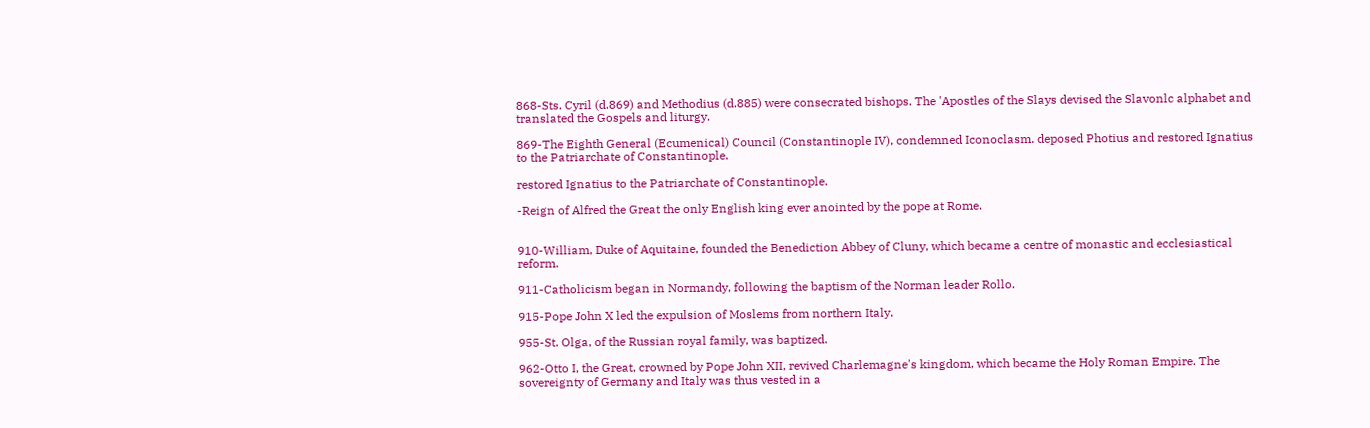868-Sts. Cyril (d.869) and Methodius (d.885) were consecrated bishops. The 'Apostles of the Slays devised the Slavonlc alphabet and translated the Gospels and liturgy.

869-The Eighth General (Ecumenical) Council (Constantinople IV), condemned Iconoclasm. deposed Photius and restored Ignatius to the Patriarchate of Constantinople.

restored Ignatius to the Patriarchate of Constantinople.

-Reign of Alfred the Great the only English king ever anointed by the pope at Rome.


910-William, Duke of Aquitaine, founded the Benediction Abbey of Cluny, which became a centre of monastic and ecclesiastical reform.

911-Catholicism began in Normandy, following the baptism of the Norman leader Rollo.

915-Pope John X led the expulsion of Moslems from northern Italy.

955-St. Olga, of the Russian royal family, was baptized.

962-Otto I, the Great, crowned by Pope John XII, revived Charlemagne's kingdom, which became the Holy Roman Empire. The sovereignty of Germany and Italy was thus vested in a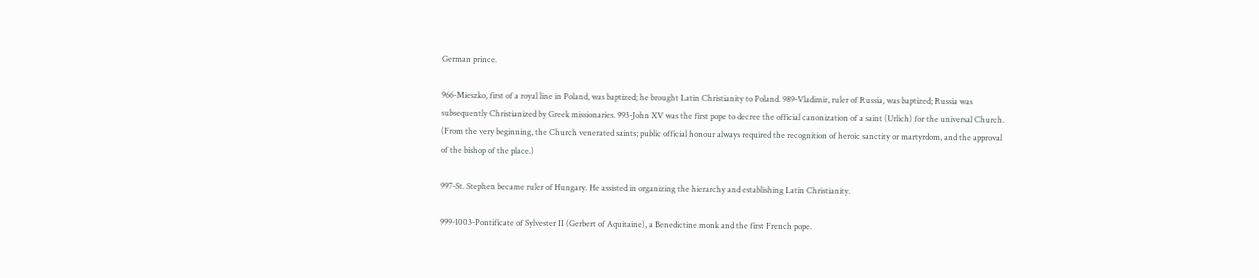German prince.

966-Mieszko, first of a royal line in Poland, was baptized; he brought Latin Christianity to Poland. 989-Vladimir, ruler of Russia, was baptized; Russia was subsequently Christianized by Greek missionaries. 993-John XV was the first pope to decree the official canonization of a saint (Urlich) for the universal Church. (From the very beginning, the Church venerated saints; public official honour always required the recognition of heroic sanctity or martyrdom, and the approval of the bishop of the place.)

997-St. Stephen became ruler of Hungary. He assisted in organizing the hierarchy and establishing Latin Christianity.

999-1003-Pontificate of Sylvester II (Gerbert of Aquitaine), a Benedictine monk and the first French pope.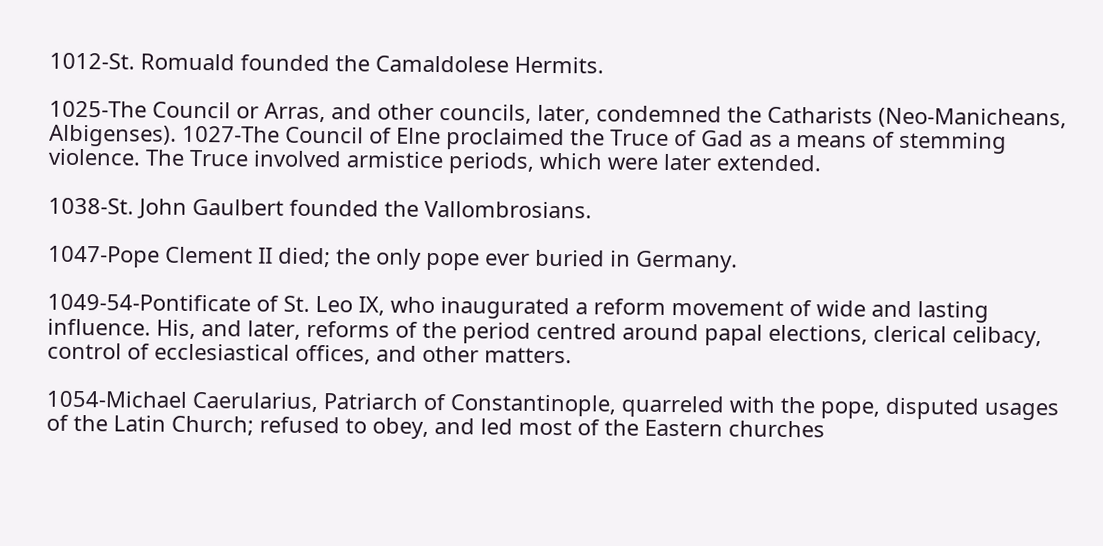1012-St. Romuald founded the Camaldolese Hermits.

1025-The Council or Arras, and other councils, later, condemned the Catharists (Neo-Manicheans, Albigenses). 1027-The Council of Elne proclaimed the Truce of Gad as a means of stemming violence. The Truce involved armistice periods, which were later extended.

1038-St. John Gaulbert founded the Vallombrosians.

1047-Pope Clement II died; the only pope ever buried in Germany.

1049-54-Pontificate of St. Leo IX, who inaugurated a reform movement of wide and lasting influence. His, and later, reforms of the period centred around papal elections, clerical celibacy, control of ecclesiastical offices, and other matters.

1054-Michael Caerularius, Patriarch of Constantinople, quarreled with the pope, disputed usages of the Latin Church; refused to obey, and led most of the Eastern churches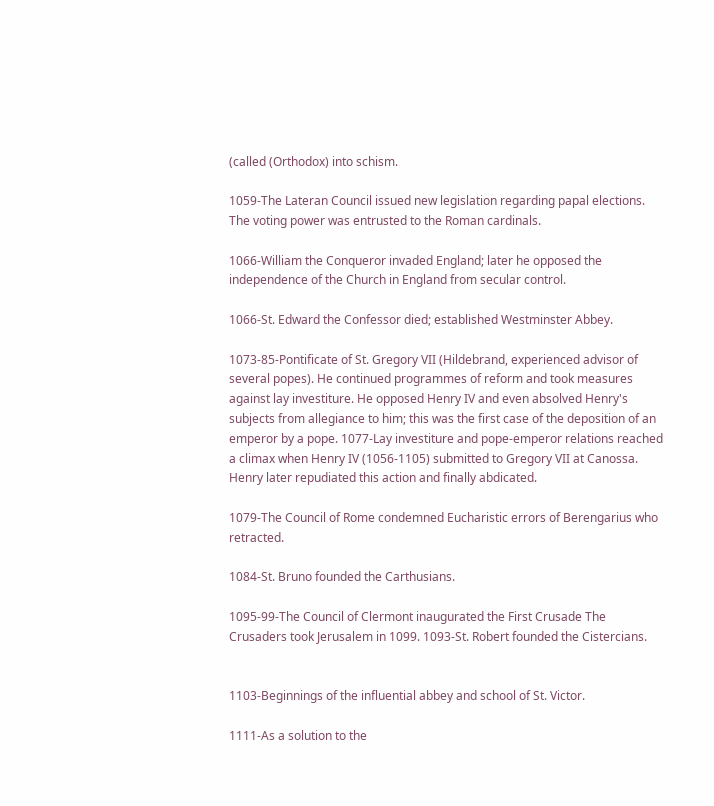(called (Orthodox) into schism.

1059-The Lateran Council issued new legislation regarding papal elections. The voting power was entrusted to the Roman cardinals.

1066-William the Conqueror invaded England; later he opposed the independence of the Church in England from secular control.

1066-St. Edward the Confessor died; established Westminster Abbey.

1073-85-Pontificate of St. Gregory VII (Hildebrand, experienced advisor of several popes). He continued programmes of reform and took measures against lay investiture. He opposed Henry IV and even absolved Henry's subjects from allegiance to him; this was the first case of the deposition of an emperor by a pope. 1077-Lay investiture and pope-emperor relations reached a climax when Henry IV (1056-1105) submitted to Gregory VII at Canossa. Henry later repudiated this action and finally abdicated.

1079-The Council of Rome condemned Eucharistic errors of Berengarius who retracted.

1084-St. Bruno founded the Carthusians.

1095-99-The Council of Clermont inaugurated the First Crusade The Crusaders took Jerusalem in 1099. 1093-St. Robert founded the Cistercians.


1103-Beginnings of the influential abbey and school of St. Victor.

1111-As a solution to the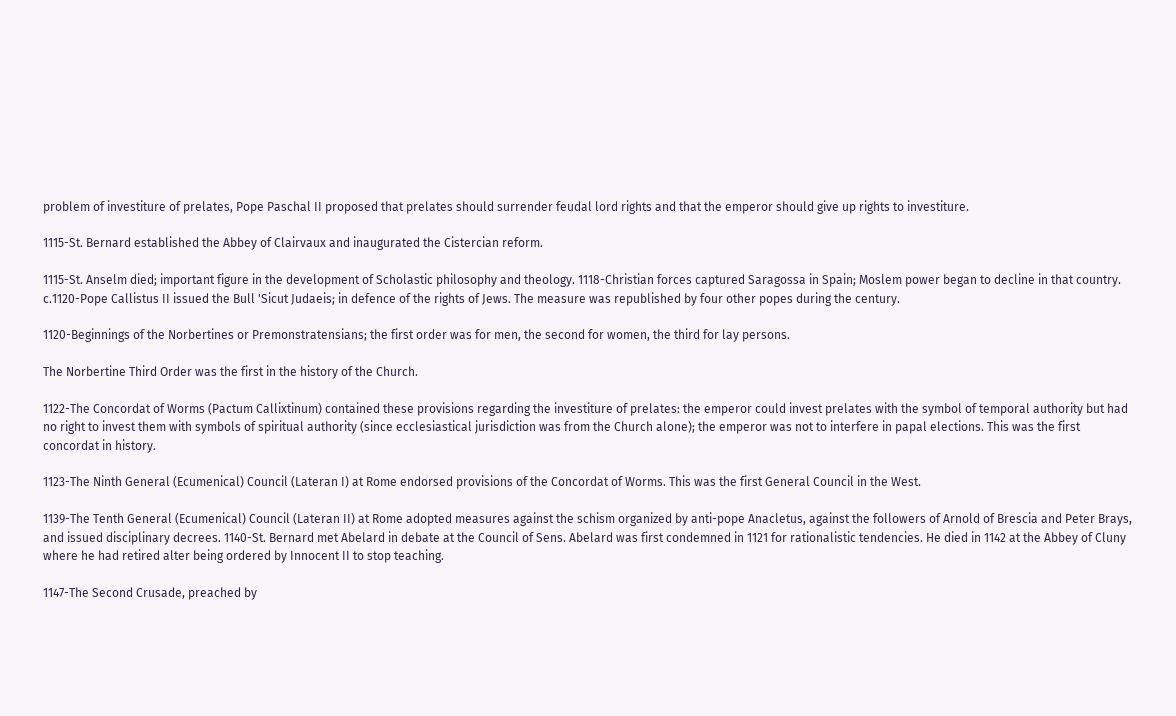problem of investiture of prelates, Pope Paschal II proposed that prelates should surrender feudal lord rights and that the emperor should give up rights to investiture.

1115-St. Bernard established the Abbey of Clairvaux and inaugurated the Cistercian reform.

1115-St. Anselm died; important figure in the development of Scholastic philosophy and theology. 1118-Christian forces captured Saragossa in Spain; Moslem power began to decline in that country. c.1120-Pope Callistus II issued the Bull 'Sicut Judaeis; in defence of the rights of Jews. The measure was republished by four other popes during the century.

1120-Beginnings of the Norbertines or Premonstratensians; the first order was for men, the second for women, the third for lay persons.

The Norbertine Third Order was the first in the history of the Church.

1122-The Concordat of Worms (Pactum Callixtinum) contained these provisions regarding the investiture of prelates: the emperor could invest prelates with the symbol of temporal authority but had no right to invest them with symbols of spiritual authority (since ecclesiastical jurisdiction was from the Church alone); the emperor was not to interfere in papal elections. This was the first concordat in history.

1123-The Ninth General (Ecumenical) Council (Lateran I) at Rome endorsed provisions of the Concordat of Worms. This was the first General Council in the West.

1139-The Tenth General (Ecumenical) Council (Lateran II) at Rome adopted measures against the schism organized by anti-pope Anacletus, against the followers of Arnold of Brescia and Peter Brays, and issued disciplinary decrees. 1140-St. Bernard met Abelard in debate at the Council of Sens. Abelard was first condemned in 1121 for rationalistic tendencies. He died in 1142 at the Abbey of Cluny where he had retired alter being ordered by Innocent II to stop teaching.

1147-The Second Crusade, preached by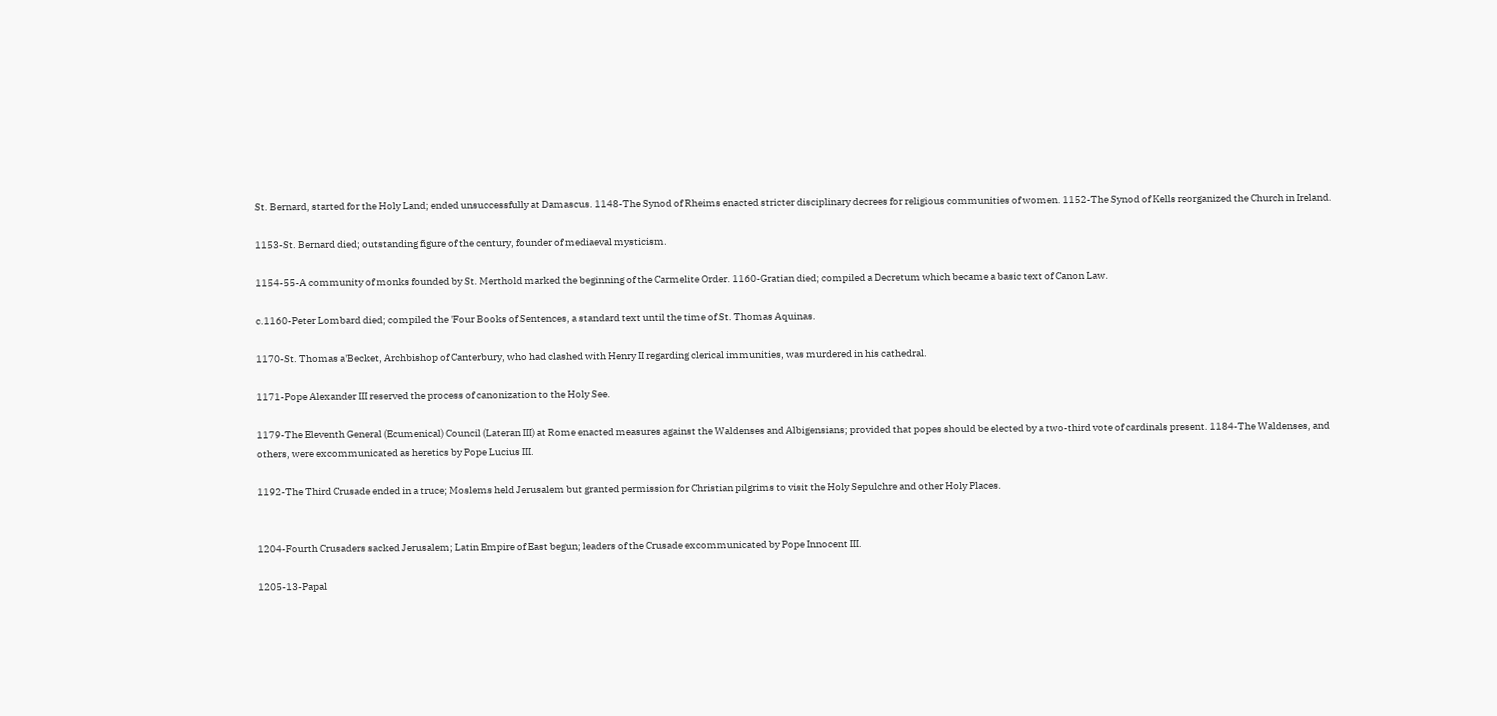St. Bernard, started for the Holy Land; ended unsuccessfully at Damascus. 1148-The Synod of Rheims enacted stricter disciplinary decrees for religious communities of women. 1152-The Synod of Kells reorganized the Church in Ireland.

1153-St. Bernard died; outstanding figure of the century, founder of mediaeval mysticism.

1154-55-A community of monks founded by St. Merthold marked the beginning of the Carmelite Order. 1160-Gratian died; compiled a Decretum which became a basic text of Canon Law.

c.1160-Peter Lombard died; compiled the 'Four Books of Sentences, a standard text until the time of St. Thomas Aquinas.

1170-St. Thomas a'Becket, Archbishop of Canterbury, who had clashed with Henry II regarding clerical immunities, was murdered in his cathedral.

1171-Pope Alexander III reserved the process of canonization to the Holy See.

1179-The Eleventh General (Ecumenical) Council (Lateran III) at Rome enacted measures against the Waldenses and Albigensians; provided that popes should be elected by a two-third vote of cardinals present. 1184-The Waldenses, and others, were excommunicated as heretics by Pope Lucius III.

1192-The Third Crusade ended in a truce; Moslems held Jerusalem but granted permission for Christian pilgrims to visit the Holy Sepulchre and other Holy Places.


1204-Fourth Crusaders sacked Jerusalem; Latin Empire of East begun; leaders of the Crusade excommunicated by Pope Innocent III.

1205-13-Papal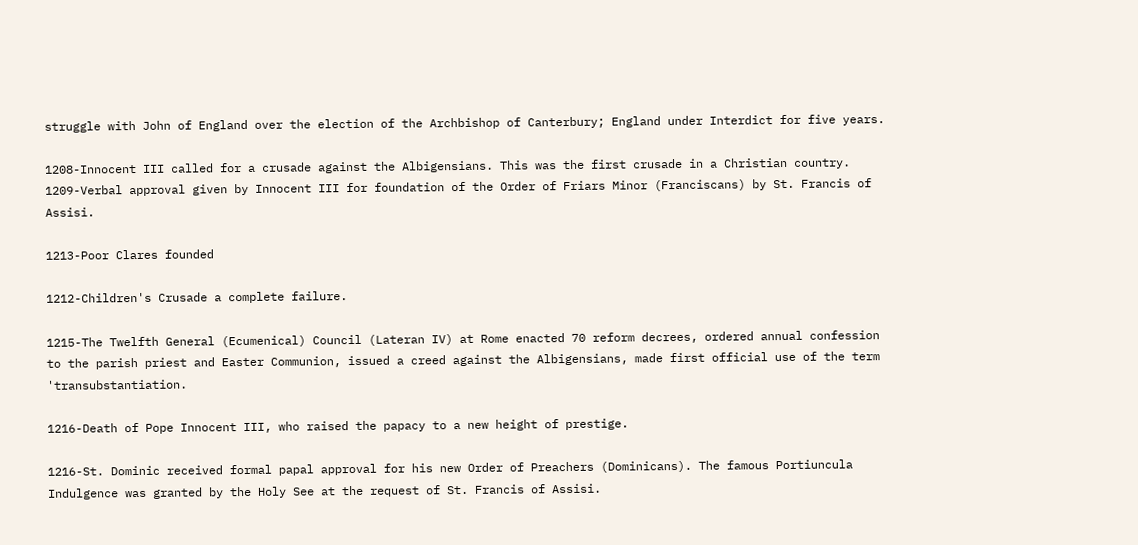struggle with John of England over the election of the Archbishop of Canterbury; England under Interdict for five years.

1208-Innocent III called for a crusade against the Albigensians. This was the first crusade in a Christian country. 1209-Verbal approval given by Innocent III for foundation of the Order of Friars Minor (Franciscans) by St. Francis of Assisi.

1213-Poor Clares founded

1212-Children's Crusade a complete failure.

1215-The Twelfth General (Ecumenical) Council (Lateran IV) at Rome enacted 70 reform decrees, ordered annual confession to the parish priest and Easter Communion, issued a creed against the Albigensians, made first official use of the term 'transubstantiation.

1216-Death of Pope Innocent III, who raised the papacy to a new height of prestige.

1216-St. Dominic received formal papal approval for his new Order of Preachers (Dominicans). The famous Portiuncula Indulgence was granted by the Holy See at the request of St. Francis of Assisi.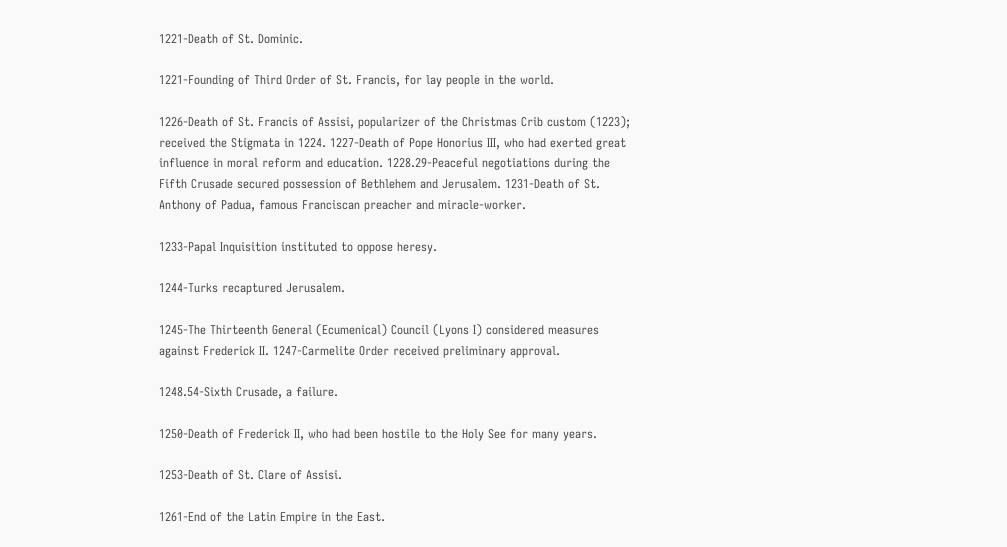1221-Death of St. Dominic.

1221-Founding of Third Order of St. Francis, for lay people in the world.

1226-Death of St. Francis of Assisi, popularizer of the Christmas Crib custom (1223); received the Stigmata in 1224. 1227-Death of Pope Honorius III, who had exerted great influence in moral reform and education. 1228.29-Peaceful negotiations during the Fifth Crusade secured possession of Bethlehem and Jerusalem. 1231-Death of St. Anthony of Padua, famous Franciscan preacher and miracle-worker.

1233-Papal Inquisition instituted to oppose heresy.

1244-Turks recaptured Jerusalem.

1245-The Thirteenth General (Ecumenical) Council (Lyons I) considered measures against Frederick II. 1247-Carmelite Order received preliminary approval.

1248.54-Sixth Crusade, a failure.

1250-Death of Frederick II, who had been hostile to the Holy See for many years.

1253-Death of St. Clare of Assisi.

1261-End of the Latin Empire in the East.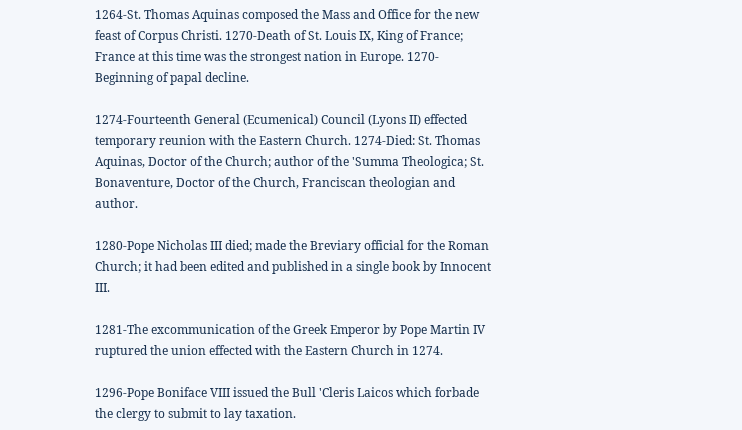1264-St. Thomas Aquinas composed the Mass and Office for the new feast of Corpus Christi. 1270-Death of St. Louis IX, King of France; France at this time was the strongest nation in Europe. 1270-Beginning of papal decline.

1274-Fourteenth General (Ecumenical) Council (Lyons II) effected temporary reunion with the Eastern Church. 1274-Died: St. Thomas Aquinas, Doctor of the Church; author of the 'Summa Theologica; St. Bonaventure, Doctor of the Church, Franciscan theologian and author.

1280-Pope Nicholas III died; made the Breviary official for the Roman Church; it had been edited and published in a single book by Innocent III.

1281-The excommunication of the Greek Emperor by Pope Martin IV ruptured the union effected with the Eastern Church in 1274.

1296-Pope Boniface VIII issued the Bull 'Cleris Laicos which forbade the clergy to submit to lay taxation.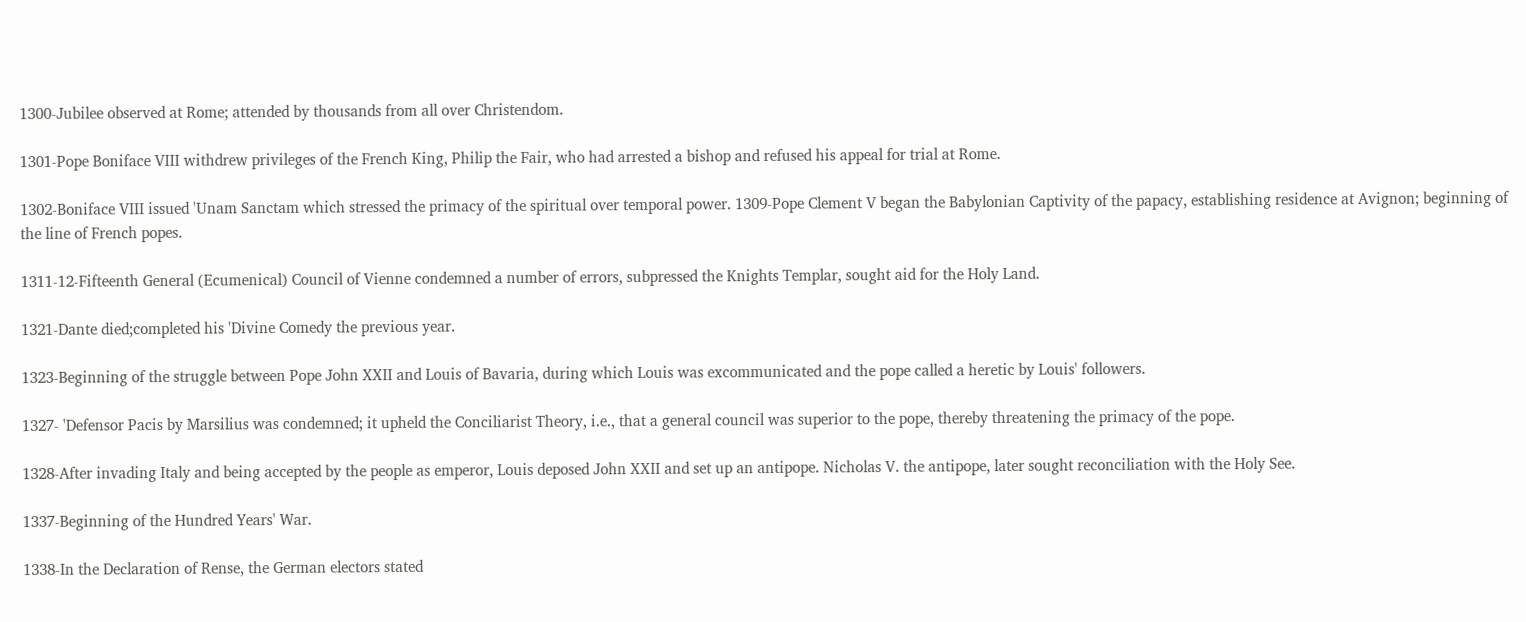1300-Jubilee observed at Rome; attended by thousands from all over Christendom.

1301-Pope Boniface VIII withdrew privileges of the French King, Philip the Fair, who had arrested a bishop and refused his appeal for trial at Rome.

1302-Boniface VIII issued 'Unam Sanctam which stressed the primacy of the spiritual over temporal power. 1309-Pope Clement V began the Babylonian Captivity of the papacy, establishing residence at Avignon; beginning of the line of French popes.

1311-12-Fifteenth General (Ecumenical) Council of Vienne condemned a number of errors, subpressed the Knights Templar, sought aid for the Holy Land.

1321-Dante died;completed his 'Divine Comedy the previous year.

1323-Beginning of the struggle between Pope John XXII and Louis of Bavaria, during which Louis was excommunicated and the pope called a heretic by Louis' followers.

1327- 'Defensor Pacis by Marsilius was condemned; it upheld the Conciliarist Theory, i.e., that a general council was superior to the pope, thereby threatening the primacy of the pope.

1328-After invading Italy and being accepted by the people as emperor, Louis deposed John XXII and set up an antipope. Nicholas V. the antipope, later sought reconciliation with the Holy See.

1337-Beginning of the Hundred Years' War.

1338-In the Declaration of Rense, the German electors stated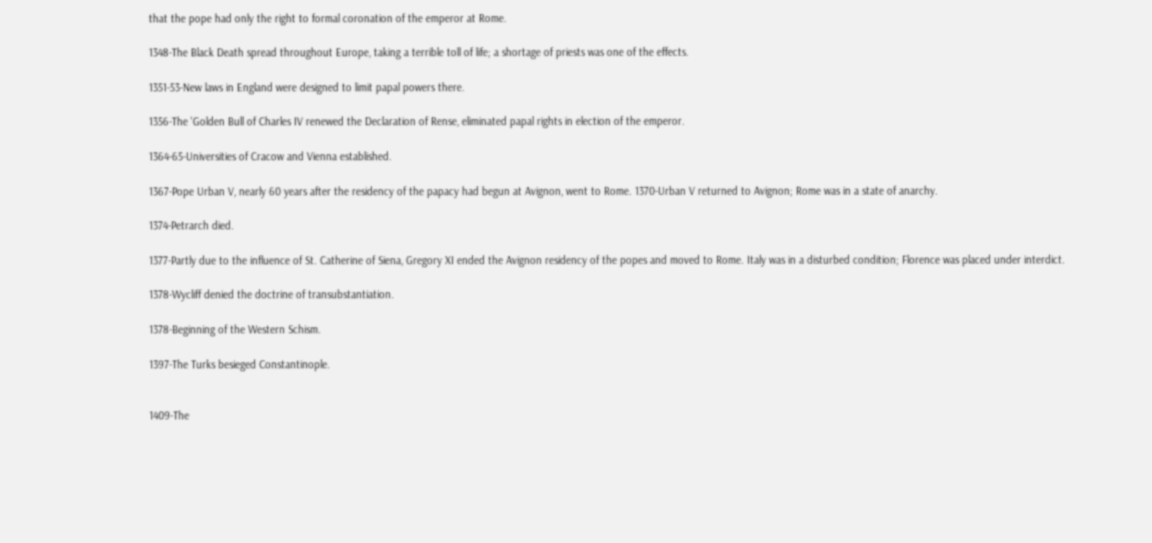that the pope had only the right to formal coronation of the emperor at Rome.

1348-The Black Death spread throughout Europe, taking a terrible toll of life; a shortage of priests was one of the effects.

1351-53-New laws in England were designed to limit papal powers there.

1356-The 'Golden Bull of Charles IV renewed the Declaration of Rense, eliminated papal rights in election of the emperor.

1364-65-Universities of Cracow and Vienna established.

1367-Pope Urban V, nearly 60 years after the residency of the papacy had begun at Avignon, went to Rome. 1370-Urban V returned to Avignon; Rome was in a state of anarchy.

1374-Petrarch died.

1377-Partly due to the influence of St. Catherine of Siena, Gregory XI ended the Avignon residency of the popes and moved to Rome. Italy was in a disturbed condition; Florence was placed under interdict.

1378-Wycliff denied the doctrine of transubstantiation.

1378-Beginning of the Western Schism.

1397-The Turks besieged Constantinople.


1409-The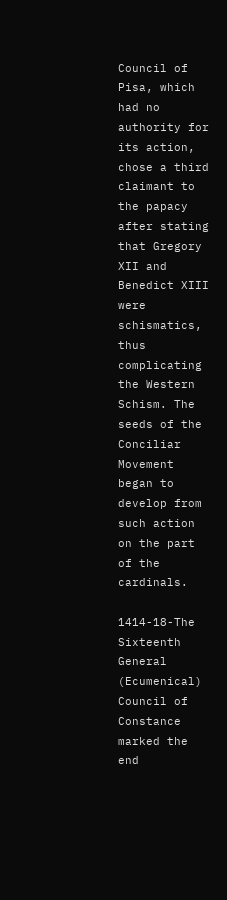Council of Pisa, which had no authority for its action, chose a third claimant to the papacy after stating that Gregory XII and Benedict XIII were schismatics, thus complicating the Western Schism. The seeds of the Conciliar Movement began to develop from such action on the part of the cardinals.

1414-18-The Sixteenth General (Ecumenical) Council of Constance marked the end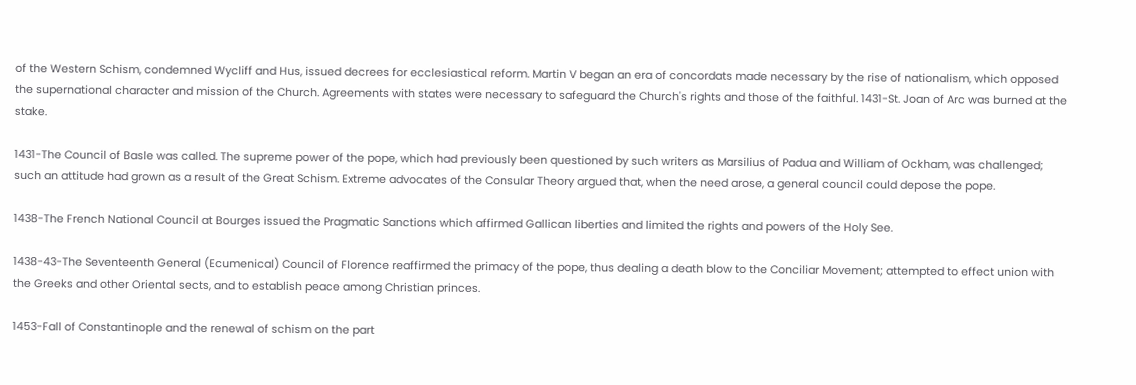of the Western Schism, condemned Wycliff and Hus, issued decrees for ecclesiastical reform. Martin V began an era of concordats made necessary by the rise of nationalism, which opposed the supernational character and mission of the Church. Agreements with states were necessary to safeguard the Church's rights and those of the faithful. 1431-St. Joan of Arc was burned at the stake.

1431-The Council of Basle was called. The supreme power of the pope, which had previously been questioned by such writers as Marsilius of Padua and William of Ockham, was challenged; such an attitude had grown as a result of the Great Schism. Extreme advocates of the Consular Theory argued that, when the need arose, a general council could depose the pope.

1438-The French National Council at Bourges issued the Pragmatic Sanctions which affirmed Gallican liberties and limited the rights and powers of the Holy See.

1438-43-The Seventeenth General (Ecumenical) Council of Florence reaffirmed the primacy of the pope, thus dealing a death blow to the Conciliar Movement; attempted to effect union with the Greeks and other Oriental sects, and to establish peace among Christian princes.

1453-Fall of Constantinople and the renewal of schism on the part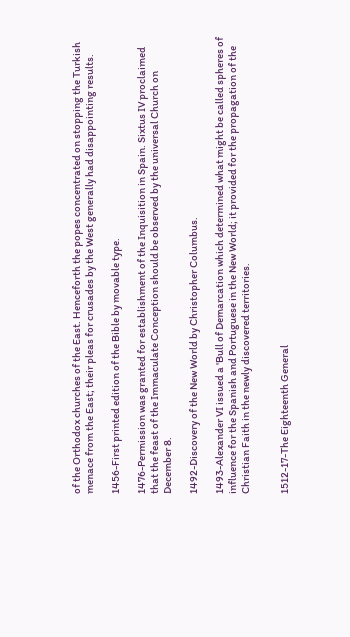of the Orthodox churches of the East. Henceforth the popes concentrated on stopping the Turkish menace from the East; their pleas for crusades by the West generally had disappointing results.

1456-First printed edition of the Bible by movable type.

1476-Permission was granted for establishment of the Inquisition in Spain. Sixtus IV proclaimed that the feast of the Immaculate Conception should be observed by the universal Church on December 8.

1492-Discovery of the New World by Christopher Columbus.

1493-Alexander VI issued a 'Bull of Demarcation which determined what might be called spheres of influence for the Spanish and Portuguese in the New World; it provided for the propagation of the Christian Faith in the newly discovered territories.


1512-17-The Eighteenth General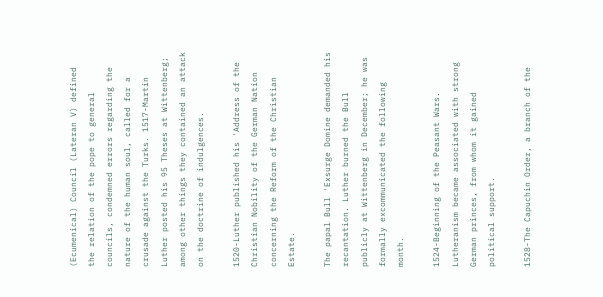(Ecumenical) Council (Lateran V) defined the relation of the pope to general councils, condemned errors regarding the nature of the human soul, called for a crusade against the Turks. 1517-Martin Luther posted his 95 Theses at Wittenberg; among other things they contained an attack on the doctrine of indulgences.

1520-Luther published his 'Address of the Christian Nobility of the German Nation concerning the Reform of the Christian Estate.

The papal Bull 'Exsurge Domine demanded his recantation. Luther burned the Bull publicly at Wittenberg in December; he was formally excommunicated the following month.

1524-Beginning of the Peasant Wars. Lutheranism became associated with strong German princes, from whom it gained political support.

1528-The Capuchin Order, a branch of the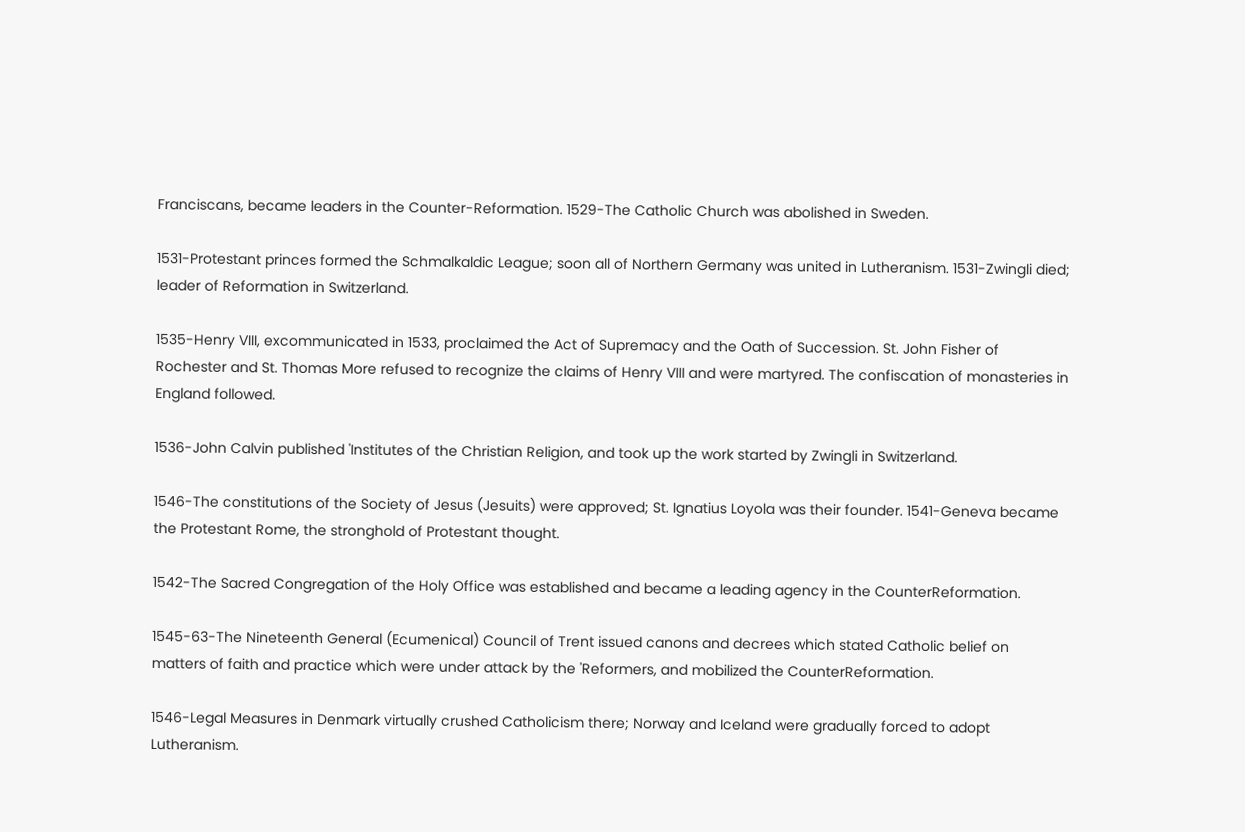Franciscans, became leaders in the Counter-Reformation. 1529-The Catholic Church was abolished in Sweden.

1531-Protestant princes formed the Schmalkaldic League; soon all of Northern Germany was united in Lutheranism. 1531-Zwingli died; leader of Reformation in Switzerland.

1535-Henry VIII, excommunicated in 1533, proclaimed the Act of Supremacy and the Oath of Succession. St. John Fisher of Rochester and St. Thomas More refused to recognize the claims of Henry VIII and were martyred. The confiscation of monasteries in England followed.

1536-John Calvin published 'Institutes of the Christian Religion, and took up the work started by Zwingli in Switzerland.

1546-The constitutions of the Society of Jesus (Jesuits) were approved; St. Ignatius Loyola was their founder. 1541-Geneva became the Protestant Rome, the stronghold of Protestant thought.

1542-The Sacred Congregation of the Holy Office was established and became a leading agency in the CounterReformation.

1545-63-The Nineteenth General (Ecumenical) Council of Trent issued canons and decrees which stated Catholic belief on matters of faith and practice which were under attack by the 'Reformers, and mobilized the CounterReformation.

1546-Legal Measures in Denmark virtually crushed Catholicism there; Norway and Iceland were gradually forced to adopt Lutheranism.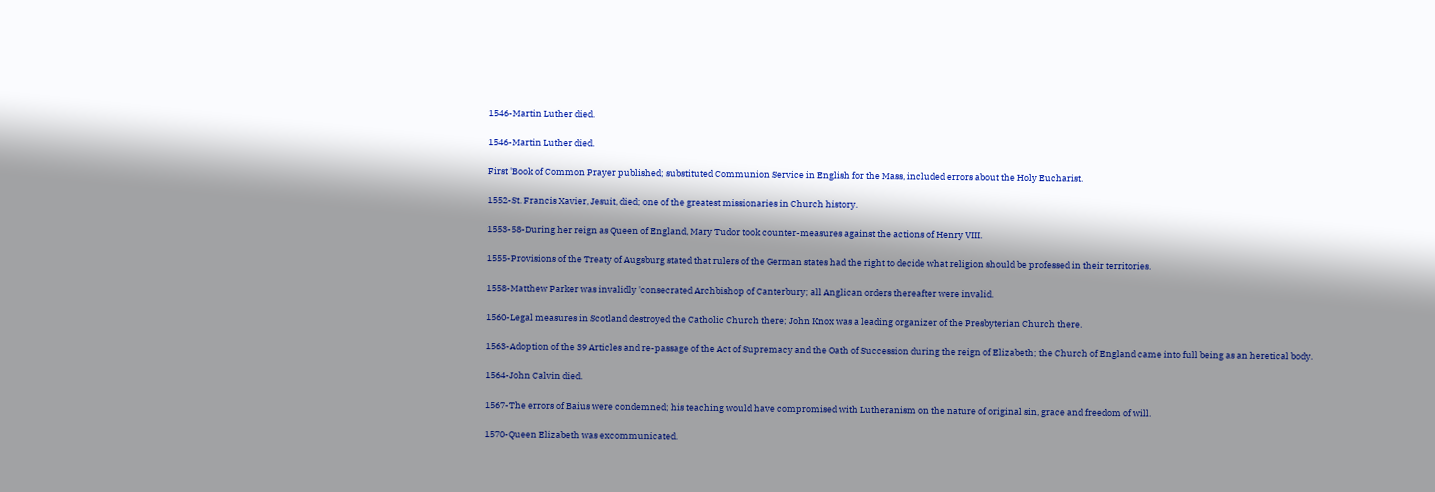1546-Martin Luther died.

1546-Martin Luther died.

First 'Book of Common Prayer published; substituted Communion Service in English for the Mass, included errors about the Holy Eucharist.

1552-St. Francis Xavier, Jesuit, died; one of the greatest missionaries in Church history.

1553-58-During her reign as Queen of England, Mary Tudor took counter-measures against the actions of Henry VIII.

1555-Provisions of the Treaty of Augsburg stated that rulers of the German states had the right to decide what religion should be professed in their territories.

1558-Matthew Parker was invalidly 'consecrated Archbishop of Canterbury; all Anglican orders thereafter were invalid.

1560-Legal measures in Scotland destroyed the Catholic Church there; John Knox was a leading organizer of the Presbyterian Church there.

1563-Adoption of the 39 Articles and re-passage of the Act of Supremacy and the Oath of Succession during the reign of Elizabeth; the Church of England came into full being as an heretical body.

1564-John Calvin died.

1567-The errors of Baius were condemned; his teaching would have compromised with Lutheranism on the nature of original sin, grace and freedom of will.

1570-Queen Elizabeth was excommunicated.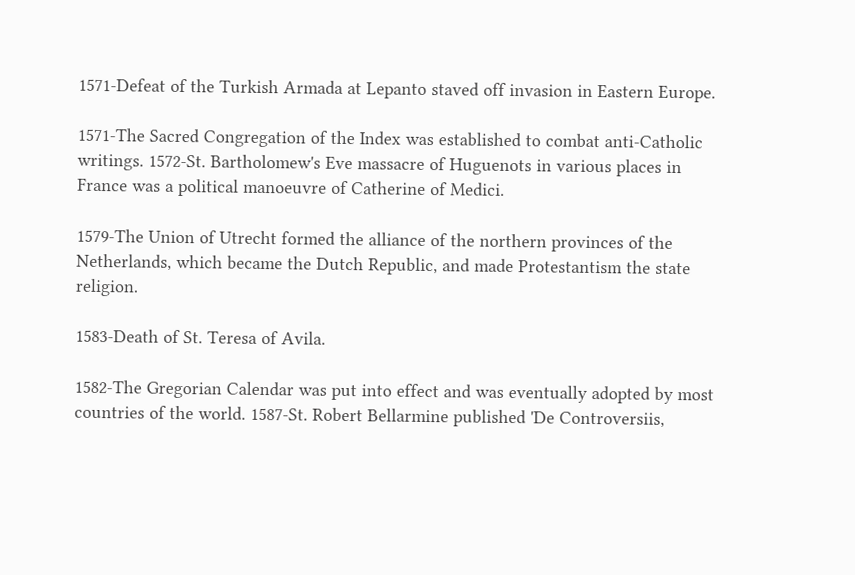1571-Defeat of the Turkish Armada at Lepanto staved off invasion in Eastern Europe.

1571-The Sacred Congregation of the Index was established to combat anti-Catholic writings. 1572-St. Bartholomew's Eve massacre of Huguenots in various places in France was a political manoeuvre of Catherine of Medici.

1579-The Union of Utrecht formed the alliance of the northern provinces of the Netherlands, which became the Dutch Republic, and made Protestantism the state religion.

1583-Death of St. Teresa of Avila.

1582-The Gregorian Calendar was put into effect and was eventually adopted by most countries of the world. 1587-St. Robert Bellarmine published 'De Controversiis,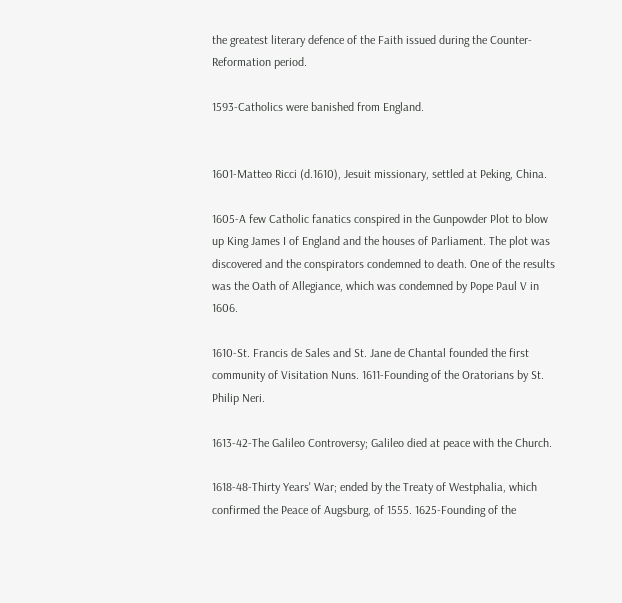the greatest literary defence of the Faith issued during the Counter-Reformation period.

1593-Catholics were banished from England.


1601-Matteo Ricci (d.1610), Jesuit missionary, settled at Peking, China.

1605-A few Catholic fanatics conspired in the Gunpowder Plot to blow up King James I of England and the houses of Parliament. The plot was discovered and the conspirators condemned to death. One of the results was the Oath of Allegiance, which was condemned by Pope Paul V in 1606.

1610-St. Francis de Sales and St. Jane de Chantal founded the first community of Visitation Nuns. 1611-Founding of the Oratorians by St. Philip Neri.

1613-42-The Galileo Controversy; Galileo died at peace with the Church.

1618-48-Thirty Years' War; ended by the Treaty of Westphalia, which confirmed the Peace of Augsburg, of 1555. 1625-Founding of the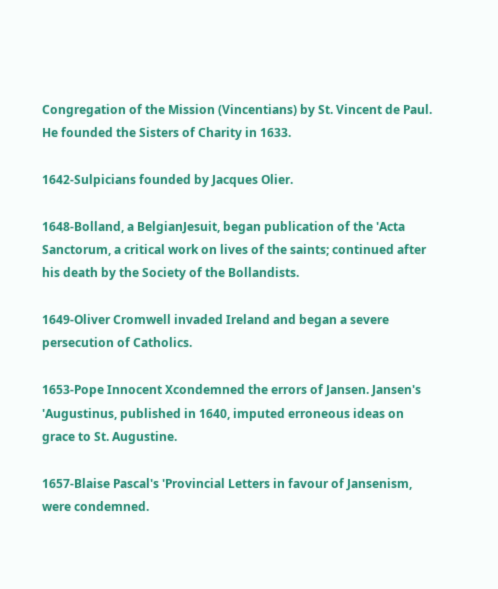Congregation of the Mission (Vincentians) by St. Vincent de Paul. He founded the Sisters of Charity in 1633.

1642-Sulpicians founded by Jacques Olier.

1648-Bolland, a BelgianJesuit, began publication of the 'Acta Sanctorum, a critical work on lives of the saints; continued after his death by the Society of the Bollandists.

1649-Oliver Cromwell invaded Ireland and began a severe persecution of Catholics.

1653-Pope Innocent Xcondemned the errors of Jansen. Jansen's 'Augustinus, published in 1640, imputed erroneous ideas on grace to St. Augustine.

1657-Blaise Pascal's 'Provincial Letters in favour of Jansenism, were condemned.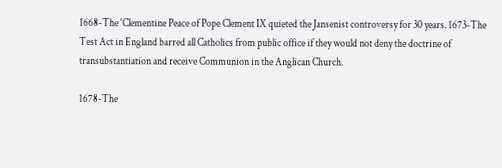1668-The 'Clementine Peace of Pope Clement IX quieted the Jansenist controversy for 30 years. 1673-The Test Act in England barred all Catholics from public office if they would not deny the doctrine of transubstantiation and receive Communion in the Anglican Church.

1678-The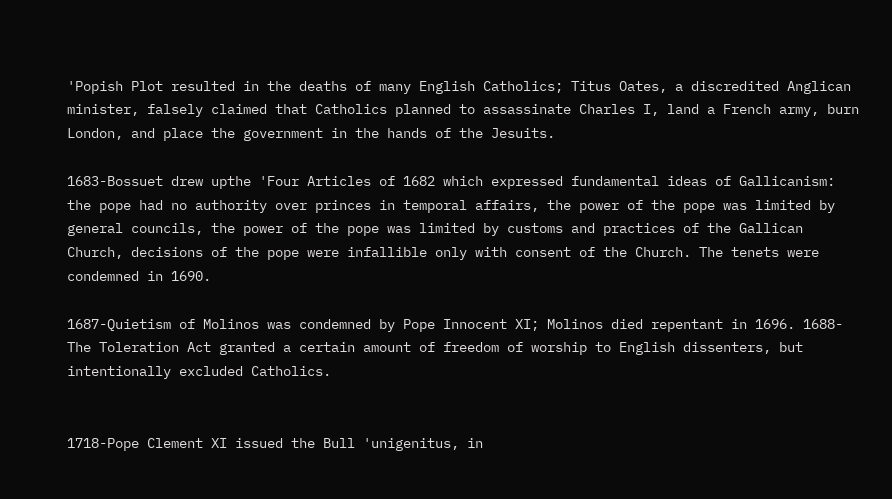'Popish Plot resulted in the deaths of many English Catholics; Titus Oates, a discredited Anglican minister, falsely claimed that Catholics planned to assassinate Charles I, land a French army, burn London, and place the government in the hands of the Jesuits.

1683-Bossuet drew upthe 'Four Articles of 1682 which expressed fundamental ideas of Gallicanism: the pope had no authority over princes in temporal affairs, the power of the pope was limited by general councils, the power of the pope was limited by customs and practices of the Gallican Church, decisions of the pope were infallible only with consent of the Church. The tenets were condemned in 1690.

1687-Quietism of Molinos was condemned by Pope Innocent XI; Molinos died repentant in 1696. 1688-The Toleration Act granted a certain amount of freedom of worship to English dissenters, but intentionally excluded Catholics.


1718-Pope Clement XI issued the Bull 'unigenitus, in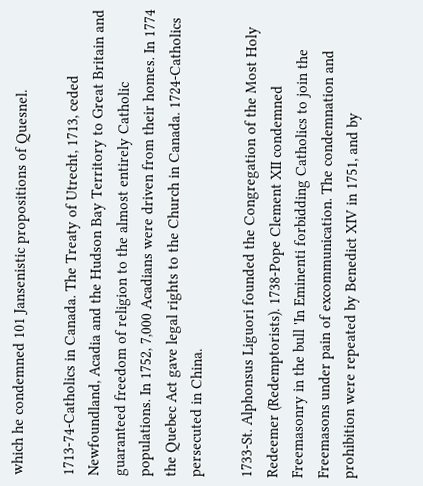which he condemned 101 Jansenistic propositions of Quesnel.

1713-74-Catholics in Canada. The Treaty of Utrecht, 1713, ceded Newfoundland, Acadia and the Hudson Bay Territory to Great Britain and guaranteed freedom of religion to the almost entirely Catholic populations. In 1752, 7,000 Acadians were driven from their homes. In 1774 the Quebec Act gave legal rights to the Church in Canada. 1724-Catholics persecuted in China.

1733-St. Alphonsus Liguori founded the Congregation of the Most Holy Redeemer (Redemptorists). 1738-Pope Clement XII condemned Freemasonry in the bull 'In Eminenti forbidding Catholics to join the Freemasons under pain of excommunication. The condemnation and prohibition were repeated by Benedict XIV in 1751, and by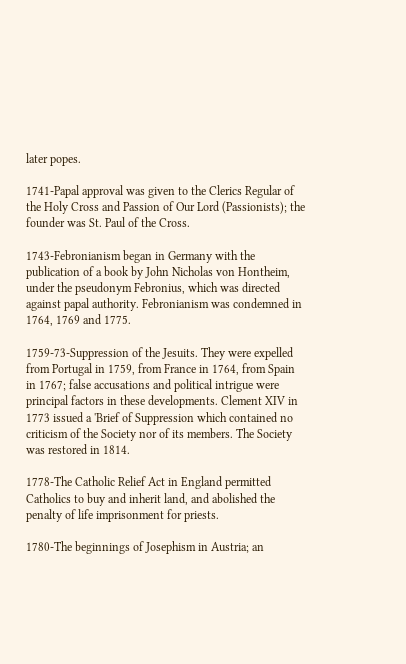later popes.

1741-Papal approval was given to the Clerics Regular of the Holy Cross and Passion of Our Lord (Passionists); the founder was St. Paul of the Cross.

1743-Febronianism began in Germany with the publication of a book by John Nicholas von Hontheim, under the pseudonym Febronius, which was directed against papal authority. Febronianism was condemned in 1764, 1769 and 1775.

1759-73-Suppression of the Jesuits. They were expelled from Portugal in 1759, from France in 1764, from Spain in 1767; false accusations and political intrigue were principal factors in these developments. Clement XIV in 1773 issued a 'Brief of Suppression which contained no criticism of the Society nor of its members. The Society was restored in 1814.

1778-The Catholic Relief Act in England permitted Catholics to buy and inherit land, and abolished the penalty of life imprisonment for priests.

1780-The beginnings of Josephism in Austria; an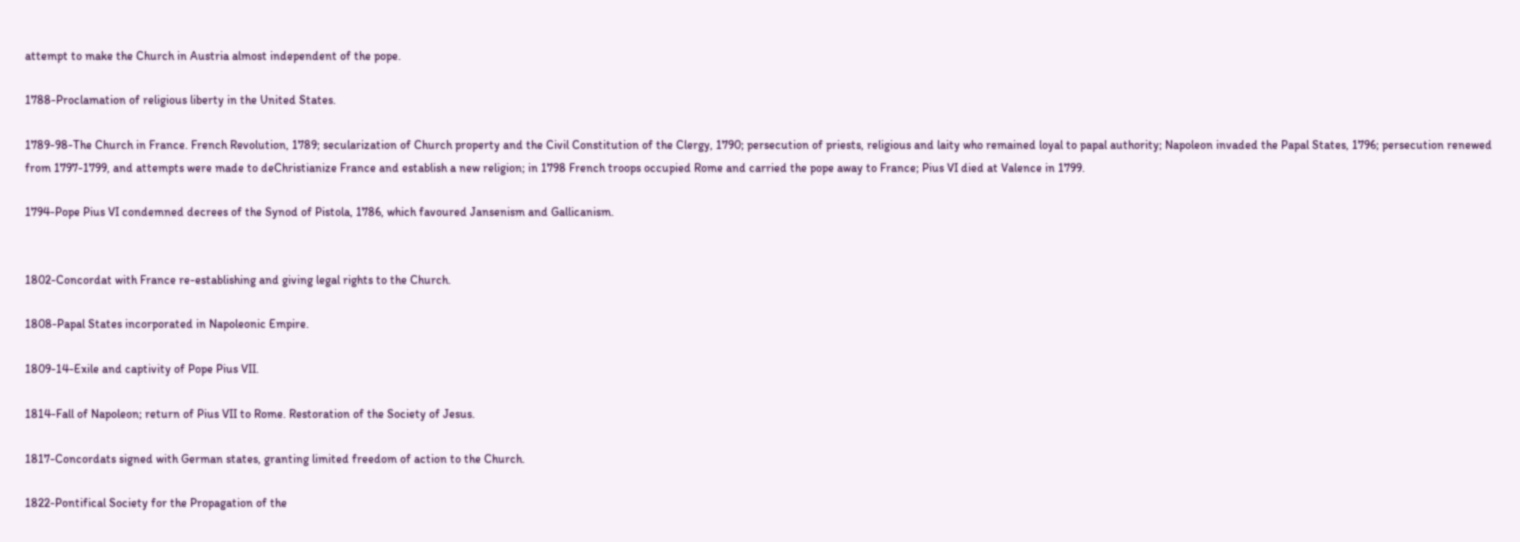attempt to make the Church in Austria almost independent of the pope.

1788-Proclamation of religious liberty in the United States.

1789-98-The Church in France. French Revolution, 1789; secularization of Church property and the Civil Constitution of the Clergy, 1790; persecution of priests, religious and laity who remained loyal to papal authority; Napoleon invaded the Papal States, 1796; persecution renewed from 1797-1799, and attempts were made to deChristianize France and establish a new religion; in 1798 French troops occupied Rome and carried the pope away to France; Pius VI died at Valence in 1799.

1794-Pope Pius VI condemned decrees of the Synod of Pistola, 1786, which favoured Jansenism and Gallicanism.


1802-Concordat with France re-establishing and giving legal rights to the Church.

1808-Papal States incorporated in Napoleonic Empire.

1809-14-Exile and captivity of Pope Pius VII.

1814-Fall of Napoleon; return of Pius VII to Rome. Restoration of the Society of Jesus.

1817-Concordats signed with German states, granting limited freedom of action to the Church.

1822-Pontifical Society for the Propagation of the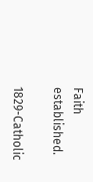Faith established.

1829-Catholic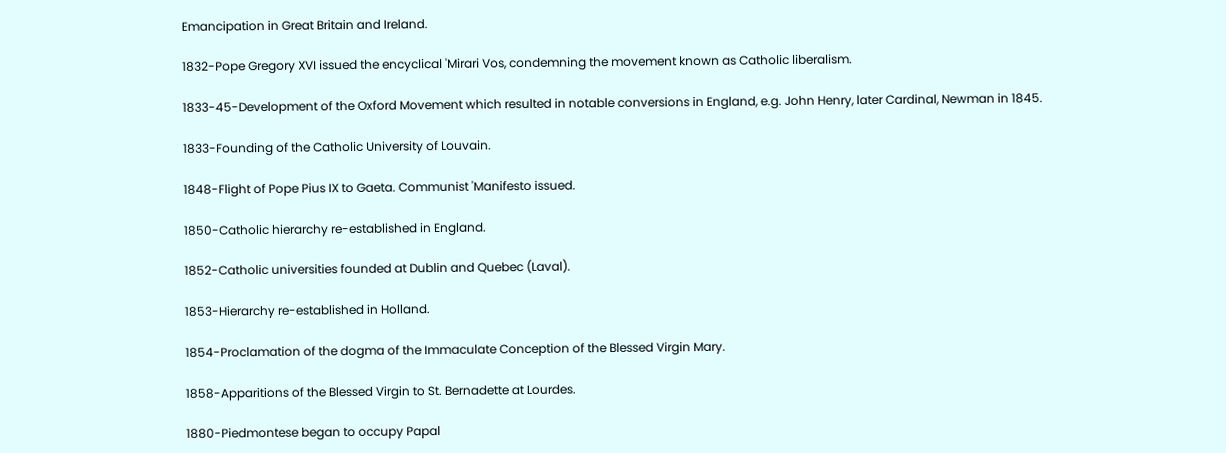Emancipation in Great Britain and Ireland.

1832-Pope Gregory XVI issued the encyclical 'Mirari Vos, condemning the movement known as Catholic liberalism.

1833-45-Development of the Oxford Movement which resulted in notable conversions in England, e.g. John Henry, later Cardinal, Newman in 1845.

1833-Founding of the Catholic University of Louvain.

1848-Flight of Pope Pius IX to Gaeta. Communist 'Manifesto issued.

1850-Catholic hierarchy re-established in England.

1852-Catholic universities founded at Dublin and Quebec (Laval).

1853-Hierarchy re-established in Holland.

1854-Proclamation of the dogma of the Immaculate Conception of the Blessed Virgin Mary.

1858-Apparitions of the Blessed Virgin to St. Bernadette at Lourdes.

1880-Piedmontese began to occupy Papal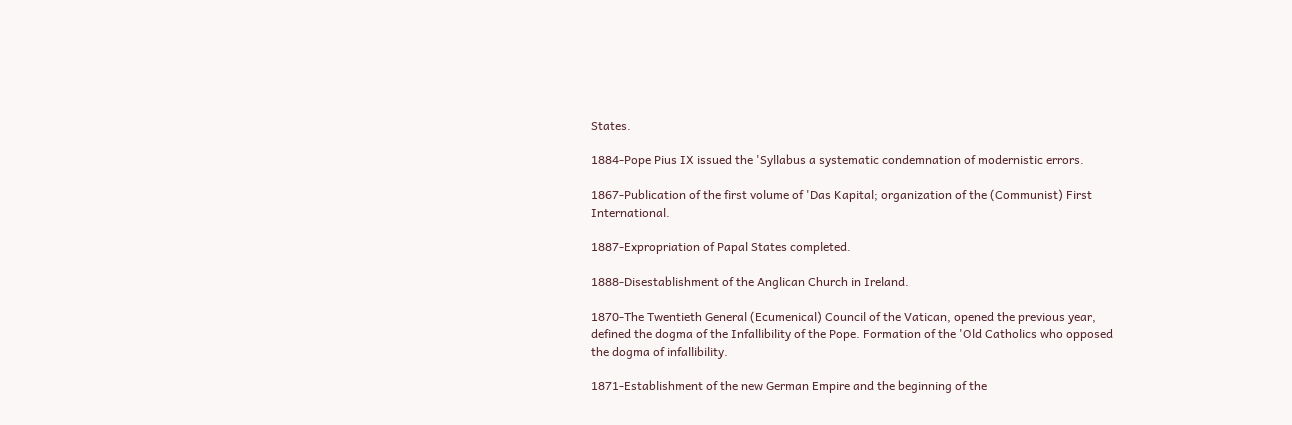States.

1884-Pope Pius IX issued the 'Syllabus a systematic condemnation of modernistic errors.

1867-Publication of the first volume of 'Das Kapital; organization of the (Communist) First International.

1887-Expropriation of Papal States completed.

1888-Disestablishment of the Anglican Church in Ireland.

1870-The Twentieth General (Ecumenical) Council of the Vatican, opened the previous year, defined the dogma of the Infallibility of the Pope. Formation of the 'Old Catholics who opposed the dogma of infallibility.

1871-Establishment of the new German Empire and the beginning of the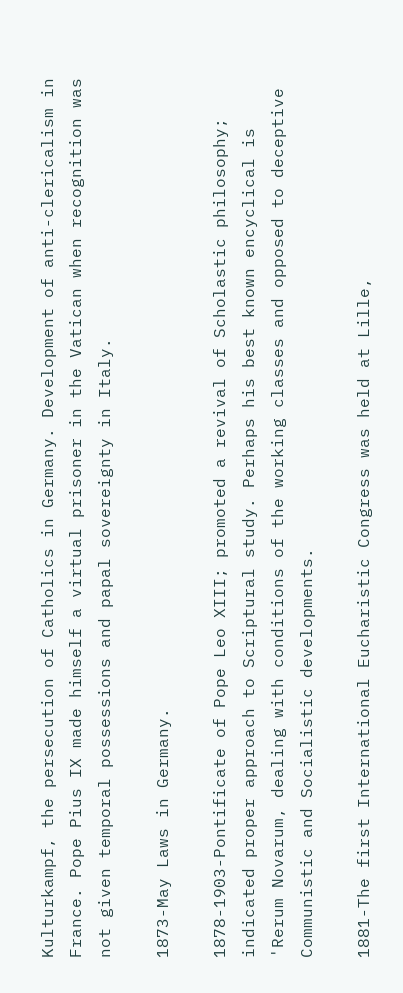Kulturkampf, the persecution of Catholics in Germany. Development of anti-clericalism in France. Pope Pius IX made himself a virtual prisoner in the Vatican when recognition was not given temporal possessions and papal sovereignty in Italy.

1873-May Laws in Germany.

1878-1903-Pontificate of Pope Leo XIII; promoted a revival of Scholastic philosophy; indicated proper approach to Scriptural study. Perhaps his best known encyclical is 'Rerum Novarum, dealing with conditions of the working classes and opposed to deceptive Communistic and Socialistic developments.

1881-The first International Eucharistic Congress was held at Lille,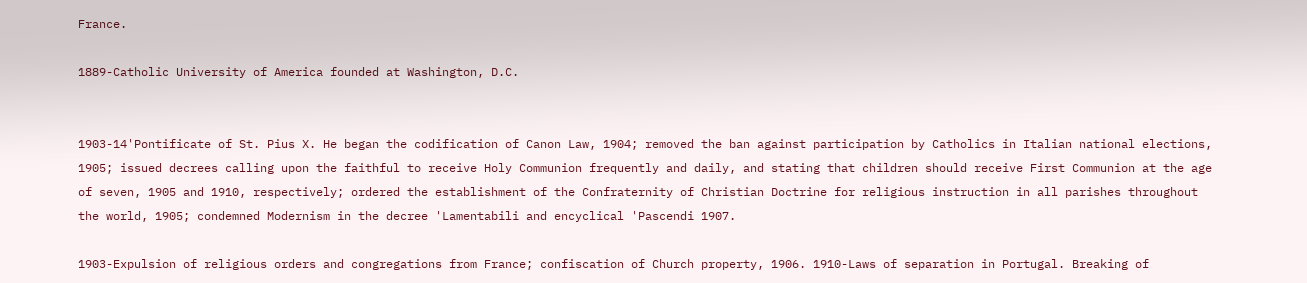France.

1889-Catholic University of America founded at Washington, D.C.


1903-14'Pontificate of St. Pius X. He began the codification of Canon Law, 1904; removed the ban against participation by Catholics in Italian national elections, 1905; issued decrees calling upon the faithful to receive Holy Communion frequently and daily, and stating that children should receive First Communion at the age of seven, 1905 and 1910, respectively; ordered the establishment of the Confraternity of Christian Doctrine for religious instruction in all parishes throughout the world, 1905; condemned Modernism in the decree 'Lamentabili and encyclical 'Pascendi 1907.

1903-Expulsion of religious orders and congregations from France; confiscation of Church property, 1906. 1910-Laws of separation in Portugal. Breaking of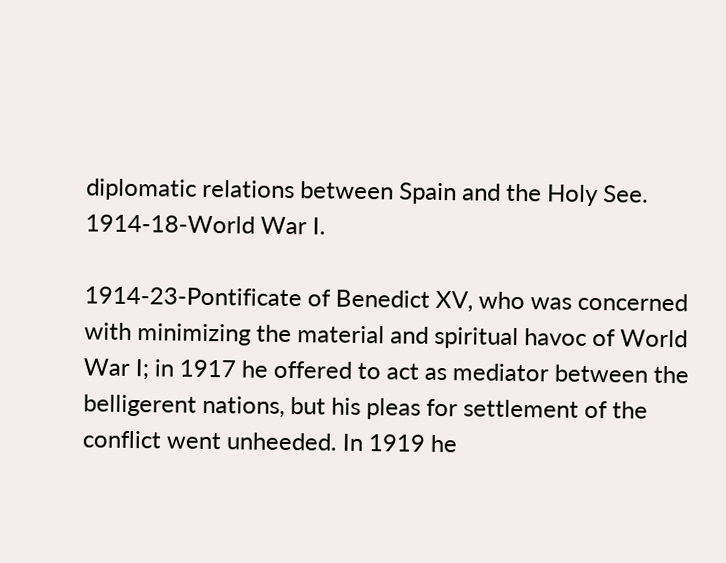diplomatic relations between Spain and the Holy See. 1914-18-World War I.

1914-23-Pontificate of Benedict XV, who was concerned with minimizing the material and spiritual havoc of World War I; in 1917 he offered to act as mediator between the belligerent nations, but his pleas for settlement of the conflict went unheeded. In 1919 he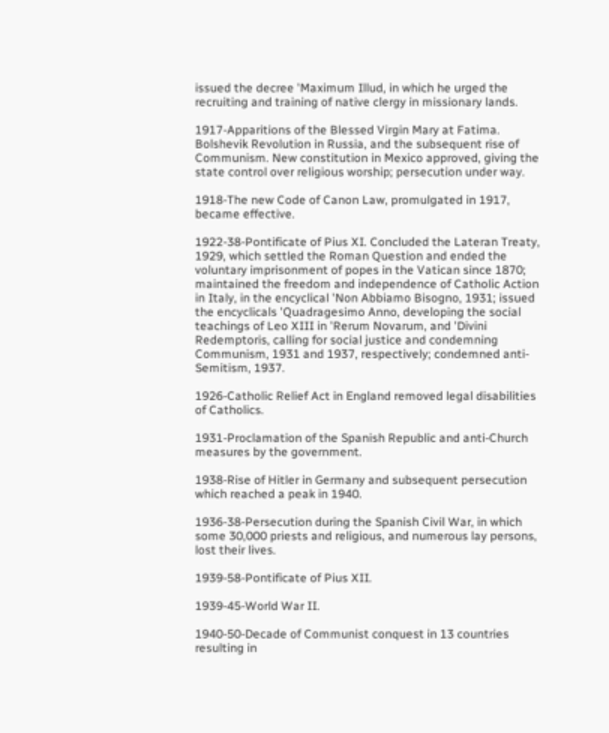issued the decree 'Maximum Illud, in which he urged the recruiting and training of native clergy in missionary lands.

1917-Apparitions of the Blessed Virgin Mary at Fatima. Bolshevik Revolution in Russia, and the subsequent rise of Communism. New constitution in Mexico approved, giving the state control over religious worship; persecution under way.

1918-The new Code of Canon Law, promulgated in 1917, became effective.

1922-38-Pontificate of Pius XI. Concluded the Lateran Treaty, 1929, which settled the Roman Question and ended the voluntary imprisonment of popes in the Vatican since 1870; maintained the freedom and independence of Catholic Action in Italy, in the encyclical 'Non Abbiamo Bisogno, 1931; issued the encyclicals 'Quadragesimo Anno, developing the social teachings of Leo XIII in 'Rerum Novarum, and 'Divini Redemptoris, calling for social justice and condemning Communism, 1931 and 1937, respectively; condemned anti-Semitism, 1937.

1926-Catholic Relief Act in England removed legal disabilities of Catholics.

1931-Proclamation of the Spanish Republic and anti-Church measures by the government.

1938-Rise of Hitler in Germany and subsequent persecution which reached a peak in 1940.

1936-38-Persecution during the Spanish Civil War, in which some 30,000 priests and religious, and numerous lay persons, lost their lives.

1939-58-Pontificate of Pius XII.

1939-45-World War II.

1940-50-Decade of Communist conquest in 13 countries resulting in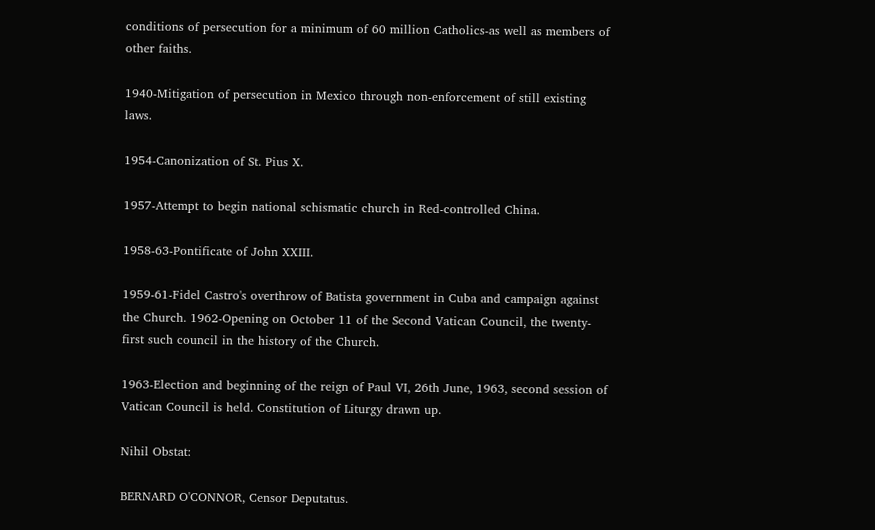conditions of persecution for a minimum of 60 million Catholics-as well as members of other faiths.

1940-Mitigation of persecution in Mexico through non-enforcement of still existing laws.

1954-Canonization of St. Pius X.

1957-Attempt to begin national schismatic church in Red-controlled China.

1958-63-Pontificate of John XXIII.

1959-61-Fidel Castro's overthrow of Batista government in Cuba and campaign against the Church. 1962-Opening on October 11 of the Second Vatican Council, the twenty-first such council in the history of the Church.

1963-Election and beginning of the reign of Paul VI, 26th June, 1963, second session of Vatican Council is held. Constitution of Liturgy drawn up.

Nihil Obstat:

BERNARD O'CONNOR, Censor Deputatus.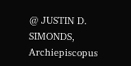@ JUSTIN D. SIMONDS, Archiepiscopus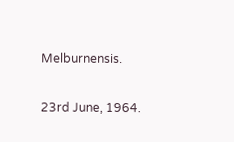Melburnensis.

23rd June, 1964.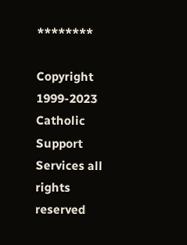********

Copyright 1999-2023 Catholic Support Services all rights reserved